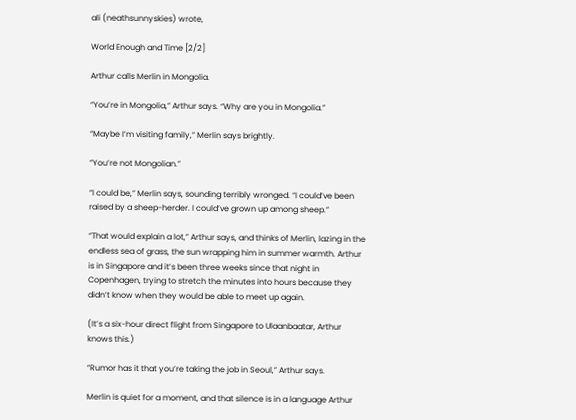ali (neathsunnyskies) wrote,

World Enough and Time [2/2]

Arthur calls Merlin in Mongolia.

“You’re in Mongolia,” Arthur says. “Why are you in Mongolia.”

“Maybe I’m visiting family,” Merlin says brightly.

“You’re not Mongolian.”

“I could be,” Merlin says, sounding terribly wronged. “I could’ve been raised by a sheep-herder. I could’ve grown up among sheep.”

“That would explain a lot,” Arthur says, and thinks of Merlin, lazing in the endless sea of grass, the sun wrapping him in summer warmth. Arthur is in Singapore and it’s been three weeks since that night in Copenhagen, trying to stretch the minutes into hours because they didn’t know when they would be able to meet up again.

(It’s a six-hour direct flight from Singapore to Ulaanbaatar, Arthur knows this.)

“Rumor has it that you’re taking the job in Seoul,” Arthur says.

Merlin is quiet for a moment, and that silence is in a language Arthur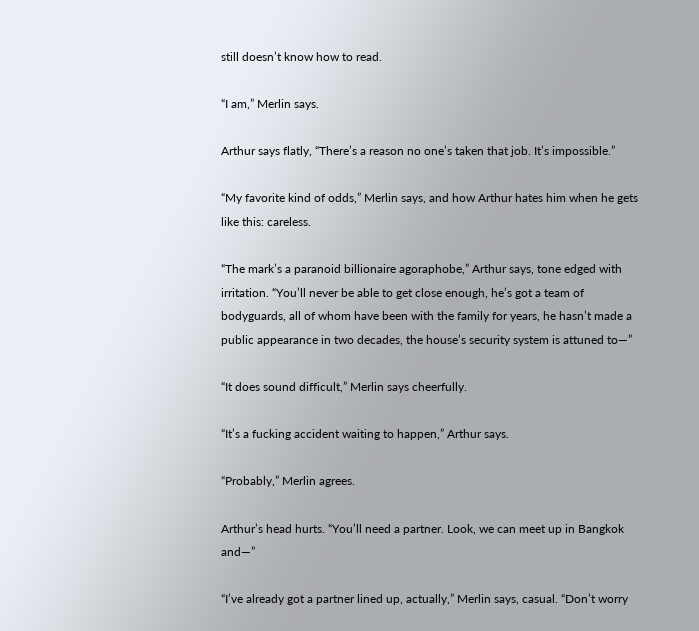still doesn’t know how to read.

“I am,” Merlin says.

Arthur says flatly, “There’s a reason no one’s taken that job. It’s impossible.”

“My favorite kind of odds,” Merlin says, and how Arthur hates him when he gets like this: careless.

“The mark’s a paranoid billionaire agoraphobe,” Arthur says, tone edged with irritation. “You’ll never be able to get close enough, he’s got a team of bodyguards, all of whom have been with the family for years, he hasn’t made a public appearance in two decades, the house’s security system is attuned to—”

“It does sound difficult,” Merlin says cheerfully.

“It’s a fucking accident waiting to happen,” Arthur says.

“Probably,” Merlin agrees.

Arthur’s head hurts. “You’ll need a partner. Look, we can meet up in Bangkok and—”

“I’ve already got a partner lined up, actually,” Merlin says, casual. “Don’t worry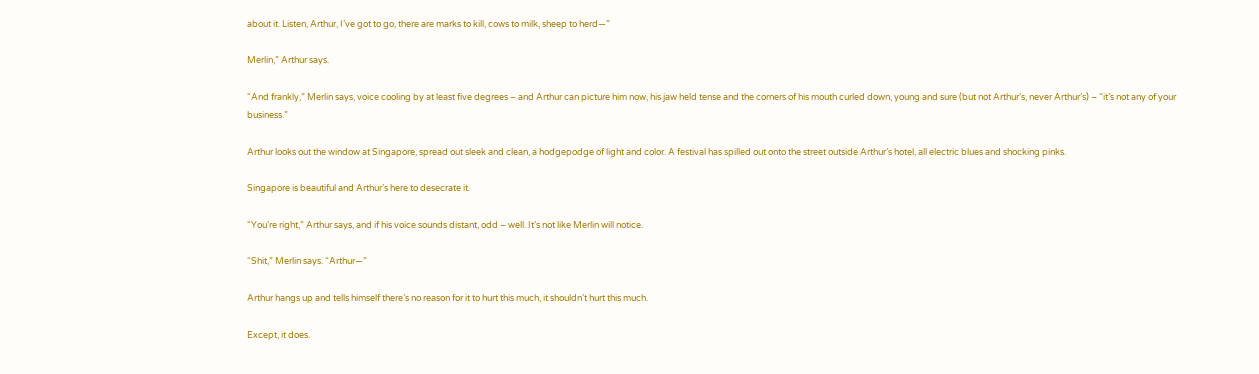about it. Listen, Arthur, I’ve got to go, there are marks to kill, cows to milk, sheep to herd—”

Merlin,” Arthur says.

“And frankly,” Merlin says, voice cooling by at least five degrees – and Arthur can picture him now, his jaw held tense and the corners of his mouth curled down, young and sure (but not Arthur’s, never Arthur’s) – “it’s not any of your business.”

Arthur looks out the window at Singapore, spread out sleek and clean, a hodgepodge of light and color. A festival has spilled out onto the street outside Arthur’s hotel, all electric blues and shocking pinks.

Singapore is beautiful and Arthur’s here to desecrate it.

“You’re right,” Arthur says, and if his voice sounds distant, odd – well. It’s not like Merlin will notice.

“Shit,” Merlin says. “Arthur—”

Arthur hangs up and tells himself there’s no reason for it to hurt this much, it shouldn’t hurt this much.

Except, it does.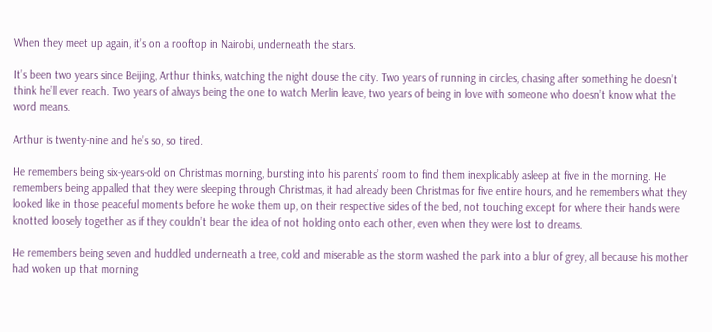When they meet up again, it’s on a rooftop in Nairobi, underneath the stars.

It’s been two years since Beijing, Arthur thinks, watching the night douse the city. Two years of running in circles, chasing after something he doesn’t think he’ll ever reach. Two years of always being the one to watch Merlin leave, two years of being in love with someone who doesn’t know what the word means.

Arthur is twenty-nine and he’s so, so tired.

He remembers being six-years-old on Christmas morning, bursting into his parents’ room to find them inexplicably asleep at five in the morning. He remembers being appalled that they were sleeping through Christmas, it had already been Christmas for five entire hours, and he remembers what they looked like in those peaceful moments before he woke them up, on their respective sides of the bed, not touching except for where their hands were knotted loosely together as if they couldn’t bear the idea of not holding onto each other, even when they were lost to dreams.

He remembers being seven and huddled underneath a tree, cold and miserable as the storm washed the park into a blur of grey, all because his mother had woken up that morning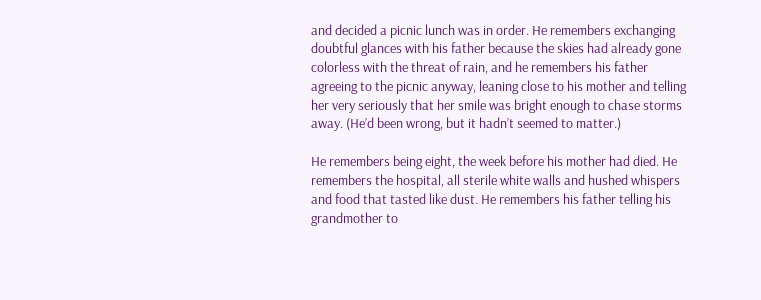and decided a picnic lunch was in order. He remembers exchanging doubtful glances with his father because the skies had already gone colorless with the threat of rain, and he remembers his father agreeing to the picnic anyway, leaning close to his mother and telling her very seriously that her smile was bright enough to chase storms away. (He’d been wrong, but it hadn’t seemed to matter.)

He remembers being eight, the week before his mother had died. He remembers the hospital, all sterile white walls and hushed whispers and food that tasted like dust. He remembers his father telling his grandmother to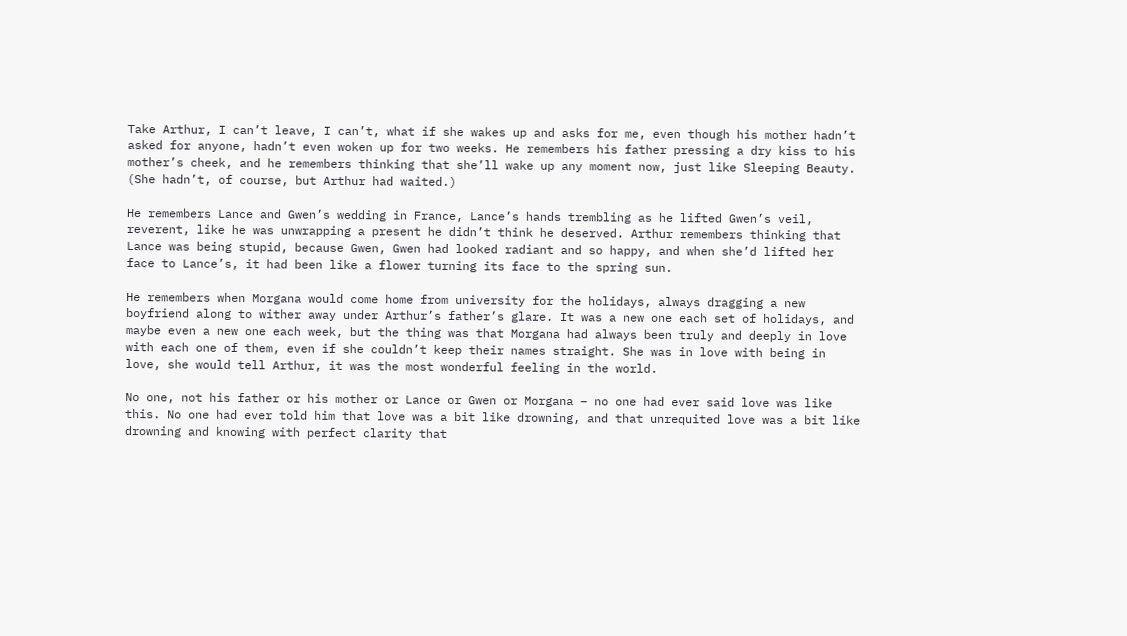Take Arthur, I can’t leave, I can’t, what if she wakes up and asks for me, even though his mother hadn’t asked for anyone, hadn’t even woken up for two weeks. He remembers his father pressing a dry kiss to his mother’s cheek, and he remembers thinking that she’ll wake up any moment now, just like Sleeping Beauty. (She hadn’t, of course, but Arthur had waited.)

He remembers Lance and Gwen’s wedding in France, Lance’s hands trembling as he lifted Gwen’s veil, reverent, like he was unwrapping a present he didn’t think he deserved. Arthur remembers thinking that Lance was being stupid, because Gwen, Gwen had looked radiant and so happy, and when she’d lifted her face to Lance’s, it had been like a flower turning its face to the spring sun.

He remembers when Morgana would come home from university for the holidays, always dragging a new boyfriend along to wither away under Arthur’s father’s glare. It was a new one each set of holidays, and maybe even a new one each week, but the thing was that Morgana had always been truly and deeply in love with each one of them, even if she couldn’t keep their names straight. She was in love with being in love, she would tell Arthur, it was the most wonderful feeling in the world.

No one, not his father or his mother or Lance or Gwen or Morgana – no one had ever said love was like this. No one had ever told him that love was a bit like drowning, and that unrequited love was a bit like drowning and knowing with perfect clarity that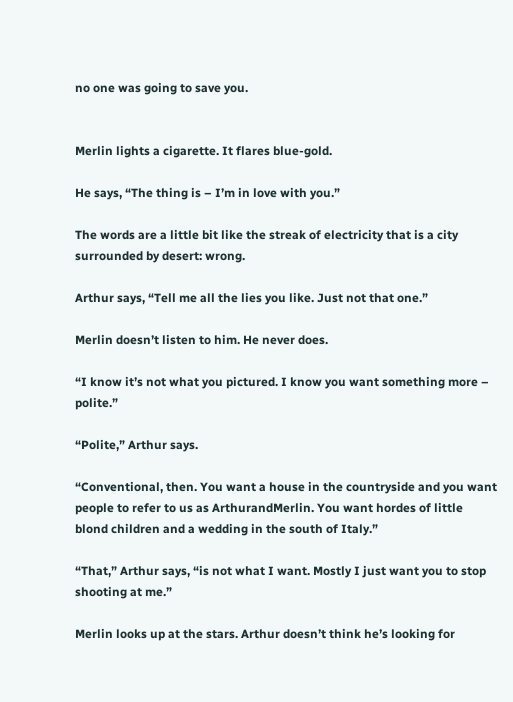no one was going to save you.


Merlin lights a cigarette. It flares blue-gold.

He says, “The thing is – I’m in love with you.”

The words are a little bit like the streak of electricity that is a city surrounded by desert: wrong.

Arthur says, “Tell me all the lies you like. Just not that one.”

Merlin doesn’t listen to him. He never does.

“I know it’s not what you pictured. I know you want something more – polite.”

“Polite,” Arthur says.

“Conventional, then. You want a house in the countryside and you want people to refer to us as ArthurandMerlin. You want hordes of little blond children and a wedding in the south of Italy.”

“That,” Arthur says, “is not what I want. Mostly I just want you to stop shooting at me.”

Merlin looks up at the stars. Arthur doesn’t think he’s looking for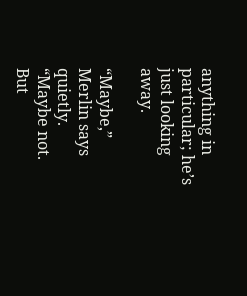anything in particular; he’s just looking away.

“Maybe,” Merlin says quietly. “Maybe not. But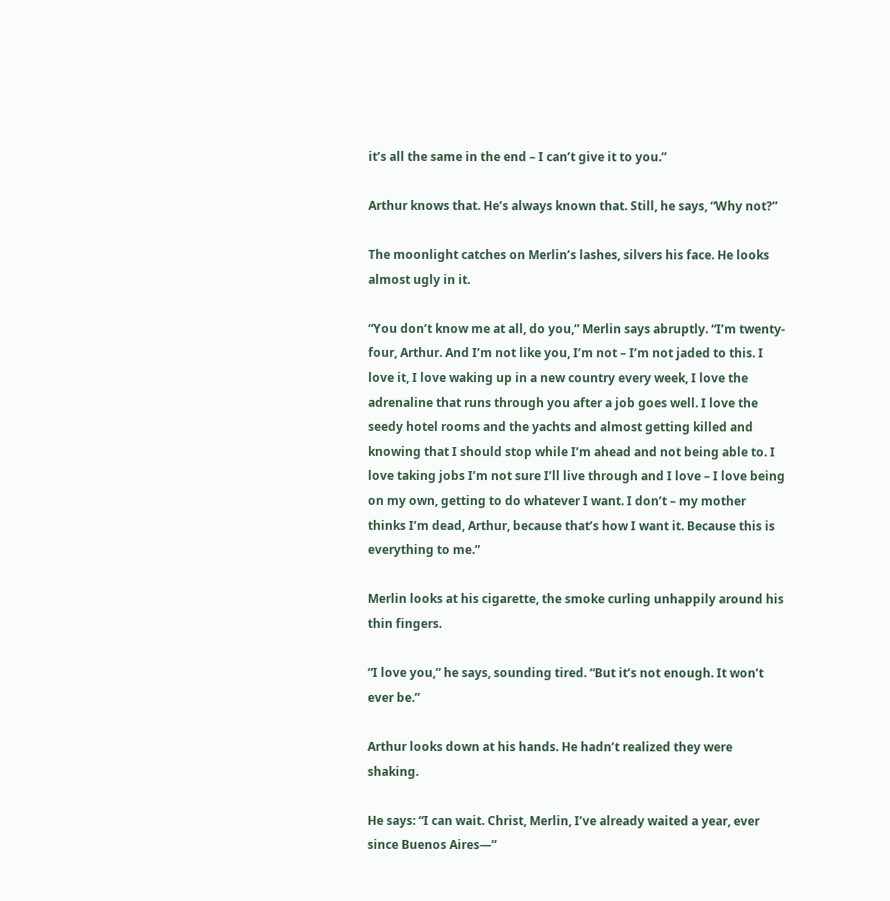it’s all the same in the end – I can’t give it to you.”

Arthur knows that. He’s always known that. Still, he says, “Why not?”

The moonlight catches on Merlin’s lashes, silvers his face. He looks almost ugly in it.

“You don’t know me at all, do you,” Merlin says abruptly. “I’m twenty-four, Arthur. And I’m not like you, I’m not – I’m not jaded to this. I love it, I love waking up in a new country every week, I love the adrenaline that runs through you after a job goes well. I love the seedy hotel rooms and the yachts and almost getting killed and knowing that I should stop while I’m ahead and not being able to. I love taking jobs I’m not sure I’ll live through and I love – I love being on my own, getting to do whatever I want. I don’t – my mother thinks I’m dead, Arthur, because that’s how I want it. Because this is everything to me.”

Merlin looks at his cigarette, the smoke curling unhappily around his thin fingers.

“I love you,” he says, sounding tired. “But it’s not enough. It won’t ever be.”

Arthur looks down at his hands. He hadn’t realized they were shaking.

He says: “I can wait. Christ, Merlin, I’ve already waited a year, ever since Buenos Aires—”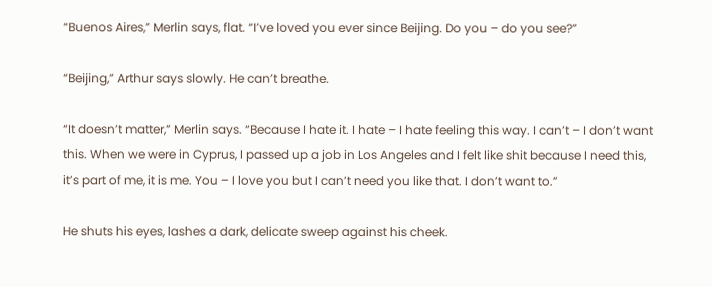“Buenos Aires,” Merlin says, flat. “I’ve loved you ever since Beijing. Do you – do you see?”

“Beijing,” Arthur says slowly. He can’t breathe.

“It doesn’t matter,” Merlin says. “Because I hate it. I hate – I hate feeling this way. I can’t – I don’t want this. When we were in Cyprus, I passed up a job in Los Angeles and I felt like shit because I need this, it’s part of me, it is me. You – I love you but I can’t need you like that. I don’t want to.”

He shuts his eyes, lashes a dark, delicate sweep against his cheek.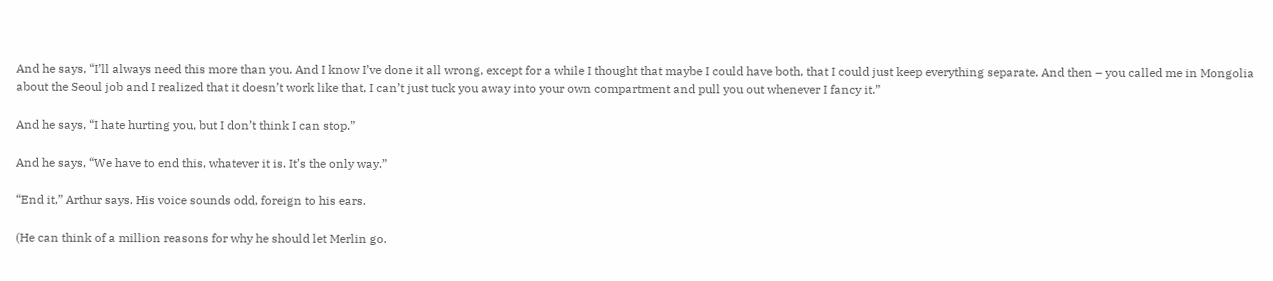And he says, “I’ll always need this more than you. And I know I’ve done it all wrong, except for a while I thought that maybe I could have both, that I could just keep everything separate. And then – you called me in Mongolia about the Seoul job and I realized that it doesn’t work like that, I can’t just tuck you away into your own compartment and pull you out whenever I fancy it.”

And he says, “I hate hurting you, but I don’t think I can stop.”

And he says, “We have to end this, whatever it is. It’s the only way.”

“End it,” Arthur says. His voice sounds odd, foreign to his ears.

(He can think of a million reasons for why he should let Merlin go.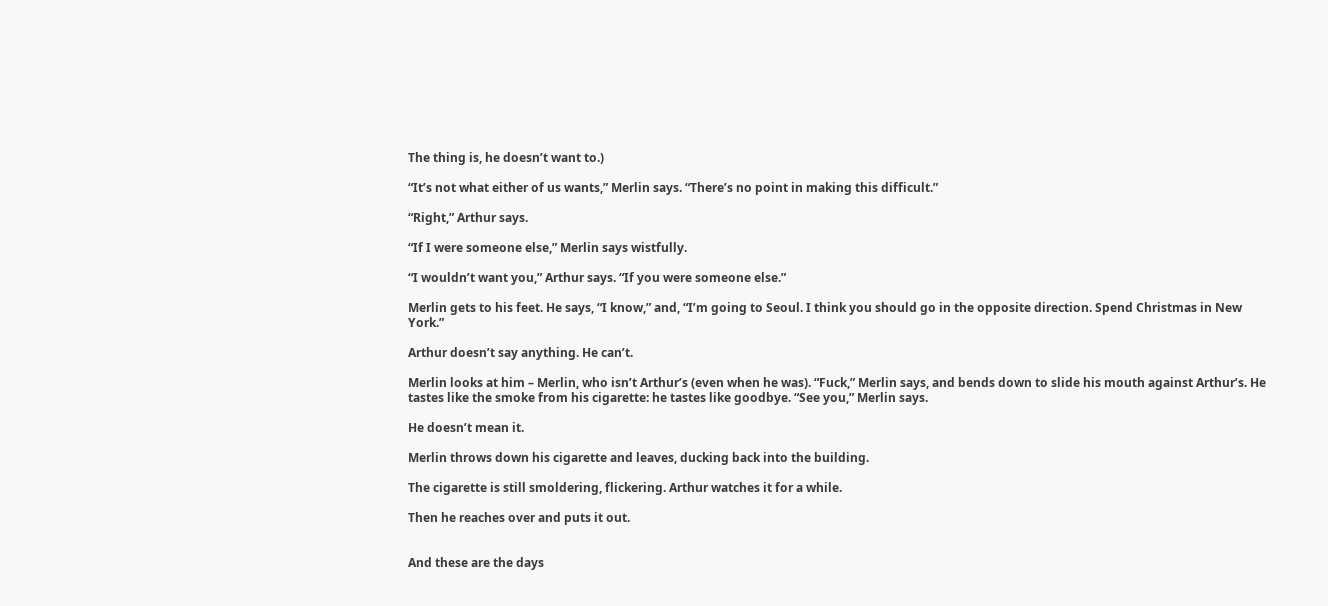The thing is, he doesn’t want to.)

“It’s not what either of us wants,” Merlin says. “There’s no point in making this difficult.”

“Right,” Arthur says.

“If I were someone else,” Merlin says wistfully.

“I wouldn’t want you,” Arthur says. “If you were someone else.”

Merlin gets to his feet. He says, “I know,” and, “I’m going to Seoul. I think you should go in the opposite direction. Spend Christmas in New York.”

Arthur doesn’t say anything. He can’t.

Merlin looks at him – Merlin, who isn’t Arthur’s (even when he was). “Fuck,” Merlin says, and bends down to slide his mouth against Arthur’s. He tastes like the smoke from his cigarette: he tastes like goodbye. “See you,” Merlin says.

He doesn’t mean it.

Merlin throws down his cigarette and leaves, ducking back into the building.

The cigarette is still smoldering, flickering. Arthur watches it for a while.

Then he reaches over and puts it out.


And these are the days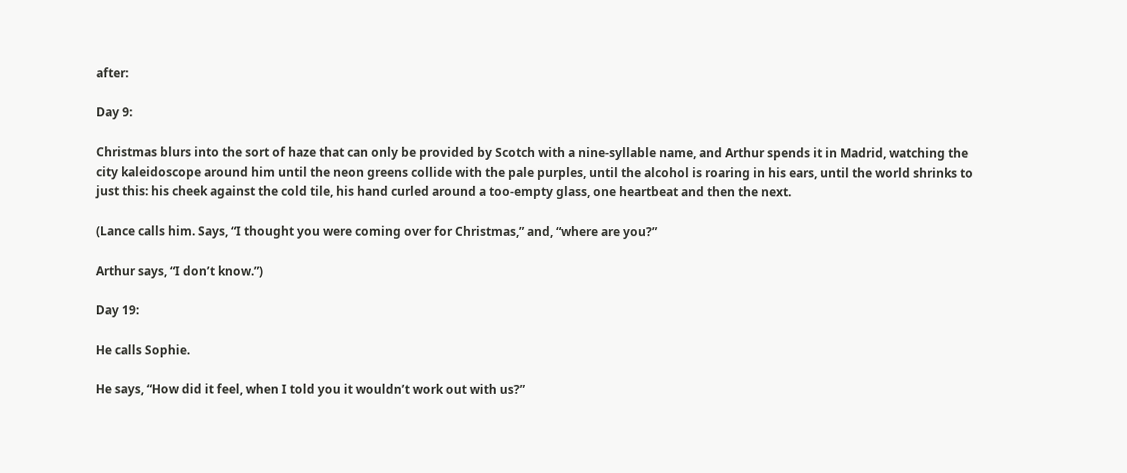after:

Day 9:

Christmas blurs into the sort of haze that can only be provided by Scotch with a nine-syllable name, and Arthur spends it in Madrid, watching the city kaleidoscope around him until the neon greens collide with the pale purples, until the alcohol is roaring in his ears, until the world shrinks to just this: his cheek against the cold tile, his hand curled around a too-empty glass, one heartbeat and then the next.

(Lance calls him. Says, “I thought you were coming over for Christmas,” and, “where are you?”

Arthur says, “I don’t know.”)

Day 19:

He calls Sophie.

He says, “How did it feel, when I told you it wouldn’t work out with us?”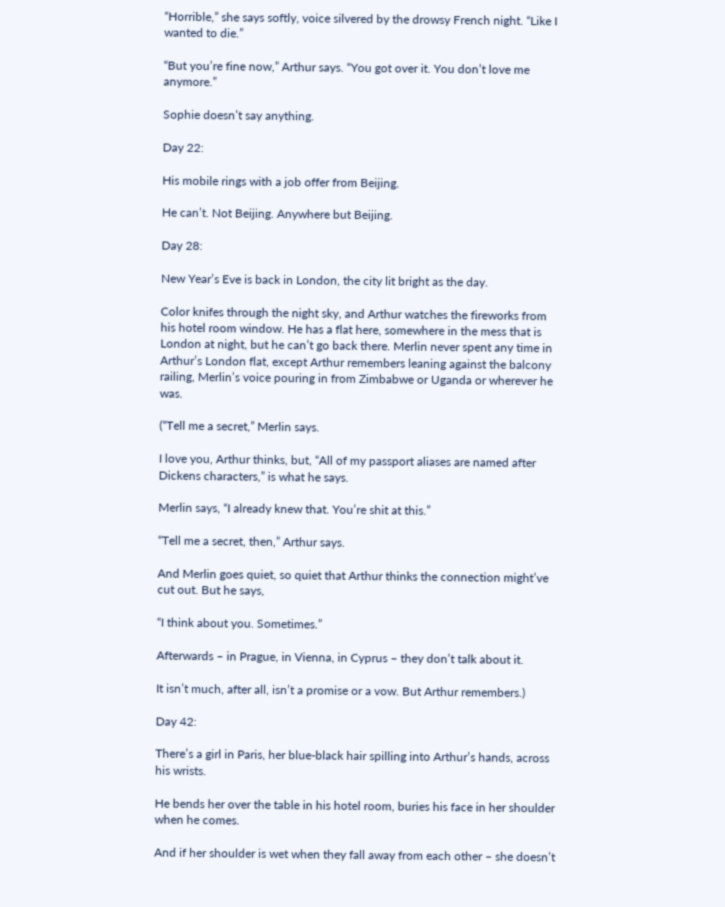“Horrible,” she says softly, voice silvered by the drowsy French night. “Like I wanted to die.”

“But you’re fine now,” Arthur says. “You got over it. You don’t love me anymore.”

Sophie doesn’t say anything.

Day 22:

His mobile rings with a job offer from Beijing.

He can’t. Not Beijing. Anywhere but Beijing.

Day 28:

New Year’s Eve is back in London, the city lit bright as the day.

Color knifes through the night sky, and Arthur watches the fireworks from his hotel room window. He has a flat here, somewhere in the mess that is London at night, but he can’t go back there. Merlin never spent any time in Arthur’s London flat, except Arthur remembers leaning against the balcony railing, Merlin’s voice pouring in from Zimbabwe or Uganda or wherever he was.

(“Tell me a secret,” Merlin says.

I love you, Arthur thinks, but, “All of my passport aliases are named after Dickens characters,” is what he says.

Merlin says, “I already knew that. You’re shit at this.”

“Tell me a secret, then,” Arthur says.

And Merlin goes quiet, so quiet that Arthur thinks the connection might’ve cut out. But he says,

“I think about you. Sometimes.”

Afterwards – in Prague, in Vienna, in Cyprus – they don’t talk about it.

It isn’t much, after all, isn’t a promise or a vow. But Arthur remembers.)

Day 42:

There’s a girl in Paris, her blue-black hair spilling into Arthur’s hands, across his wrists.

He bends her over the table in his hotel room, buries his face in her shoulder when he comes.

And if her shoulder is wet when they fall away from each other – she doesn’t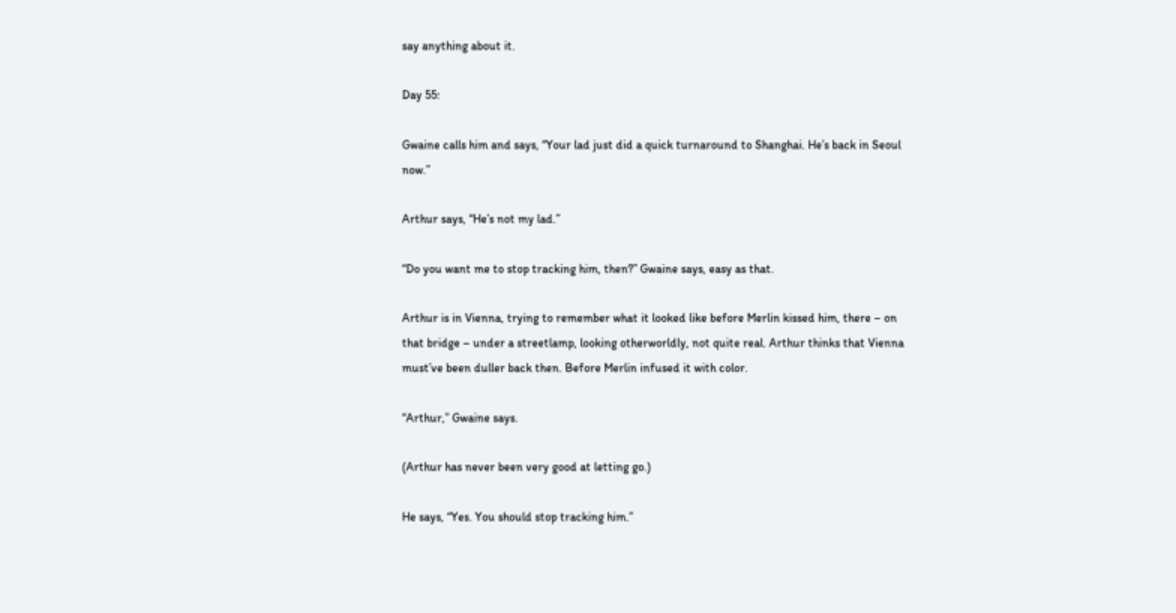say anything about it.

Day 55:

Gwaine calls him and says, “Your lad just did a quick turnaround to Shanghai. He’s back in Seoul now.”

Arthur says, “He’s not my lad.”

“Do you want me to stop tracking him, then?” Gwaine says, easy as that.

Arthur is in Vienna, trying to remember what it looked like before Merlin kissed him, there – on that bridge – under a streetlamp, looking otherworldly, not quite real. Arthur thinks that Vienna must’ve been duller back then. Before Merlin infused it with color.

“Arthur,” Gwaine says.

(Arthur has never been very good at letting go.)

He says, “Yes. You should stop tracking him.”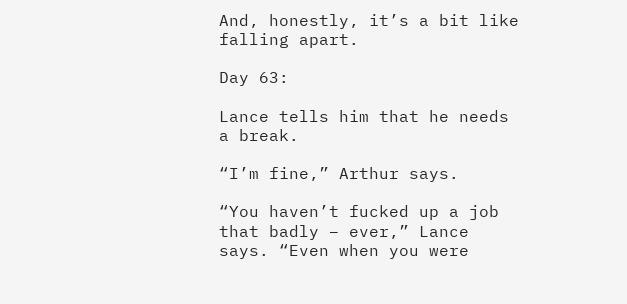And, honestly, it’s a bit like falling apart.

Day 63:

Lance tells him that he needs a break.

“I’m fine,” Arthur says.

“You haven’t fucked up a job that badly – ever,” Lance says. “Even when you were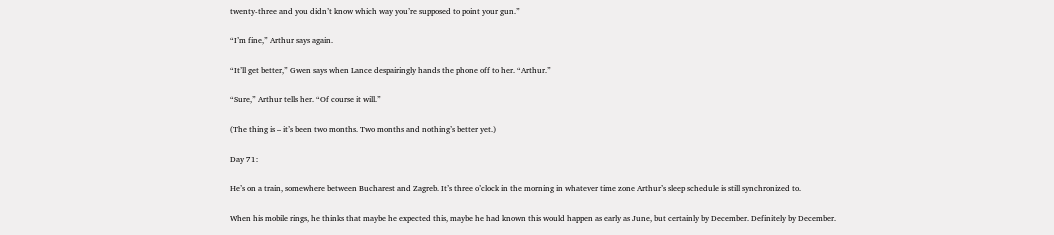twenty-three and you didn’t know which way you’re supposed to point your gun.”

“I’m fine,” Arthur says again.

“It’ll get better,” Gwen says when Lance despairingly hands the phone off to her. “Arthur.”

“Sure,” Arthur tells her. “Of course it will.”

(The thing is – it’s been two months. Two months and nothing’s better yet.)

Day 71:

He’s on a train, somewhere between Bucharest and Zagreb. It’s three o’clock in the morning in whatever time zone Arthur’s sleep schedule is still synchronized to.

When his mobile rings, he thinks that maybe he expected this, maybe he had known this would happen as early as June, but certainly by December. Definitely by December.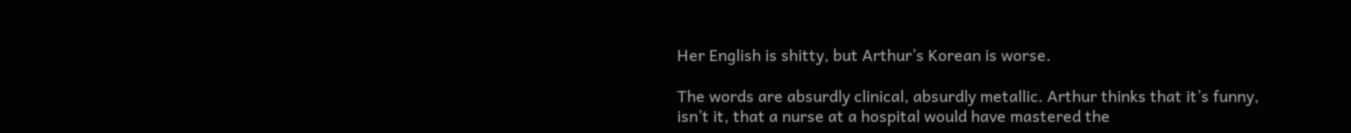Her English is shitty, but Arthur’s Korean is worse.

The words are absurdly clinical, absurdly metallic. Arthur thinks that it’s funny, isn’t it, that a nurse at a hospital would have mastered the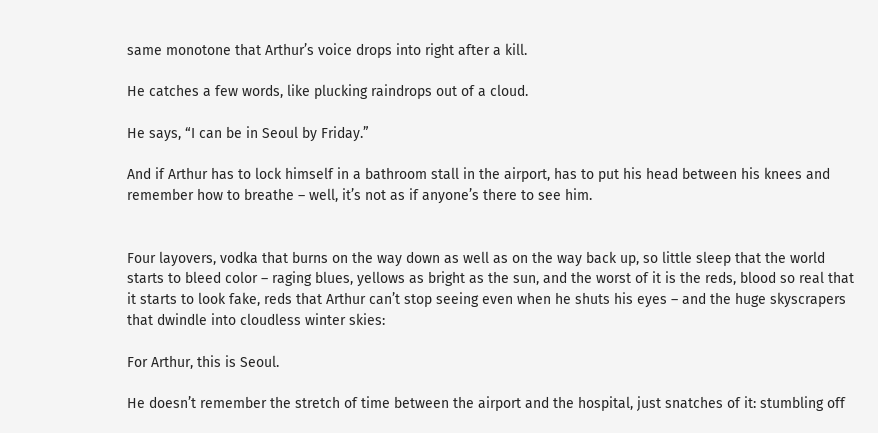same monotone that Arthur’s voice drops into right after a kill.

He catches a few words, like plucking raindrops out of a cloud.

He says, “I can be in Seoul by Friday.”

And if Arthur has to lock himself in a bathroom stall in the airport, has to put his head between his knees and remember how to breathe – well, it’s not as if anyone’s there to see him.


Four layovers, vodka that burns on the way down as well as on the way back up, so little sleep that the world starts to bleed color – raging blues, yellows as bright as the sun, and the worst of it is the reds, blood so real that it starts to look fake, reds that Arthur can’t stop seeing even when he shuts his eyes – and the huge skyscrapers that dwindle into cloudless winter skies:

For Arthur, this is Seoul.

He doesn’t remember the stretch of time between the airport and the hospital, just snatches of it: stumbling off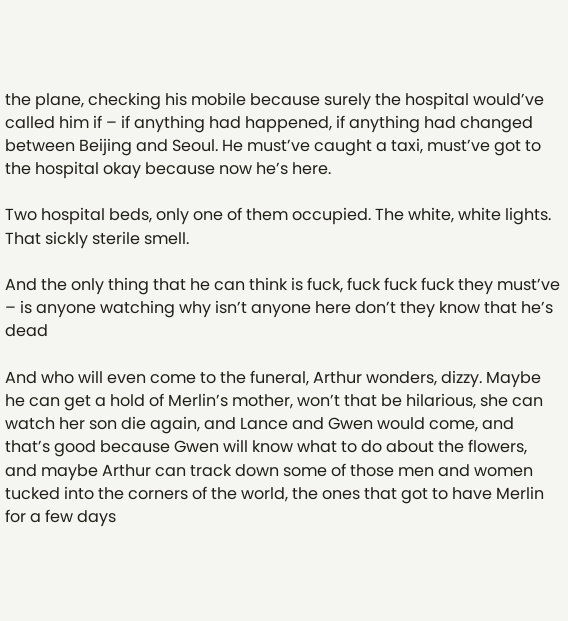the plane, checking his mobile because surely the hospital would’ve called him if – if anything had happened, if anything had changed between Beijing and Seoul. He must’ve caught a taxi, must’ve got to the hospital okay because now he’s here.

Two hospital beds, only one of them occupied. The white, white lights. That sickly sterile smell.

And the only thing that he can think is fuck, fuck fuck fuck they must’ve – is anyone watching why isn’t anyone here don’t they know that he’s dead

And who will even come to the funeral, Arthur wonders, dizzy. Maybe he can get a hold of Merlin’s mother, won’t that be hilarious, she can watch her son die again, and Lance and Gwen would come, and that’s good because Gwen will know what to do about the flowers, and maybe Arthur can track down some of those men and women tucked into the corners of the world, the ones that got to have Merlin for a few days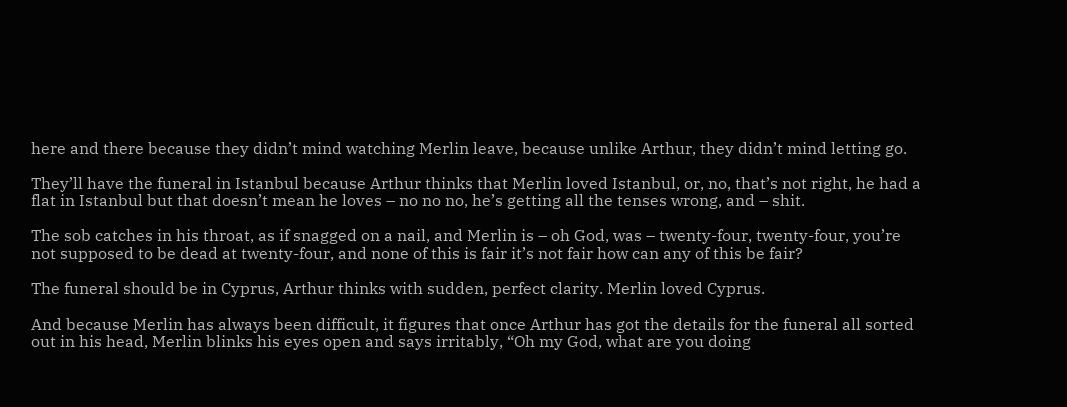here and there because they didn’t mind watching Merlin leave, because unlike Arthur, they didn’t mind letting go.

They’ll have the funeral in Istanbul because Arthur thinks that Merlin loved Istanbul, or, no, that’s not right, he had a flat in Istanbul but that doesn’t mean he loves – no no no, he’s getting all the tenses wrong, and – shit.

The sob catches in his throat, as if snagged on a nail, and Merlin is – oh God, was – twenty-four, twenty-four, you’re not supposed to be dead at twenty-four, and none of this is fair it’s not fair how can any of this be fair?

The funeral should be in Cyprus, Arthur thinks with sudden, perfect clarity. Merlin loved Cyprus.

And because Merlin has always been difficult, it figures that once Arthur has got the details for the funeral all sorted out in his head, Merlin blinks his eyes open and says irritably, “Oh my God, what are you doing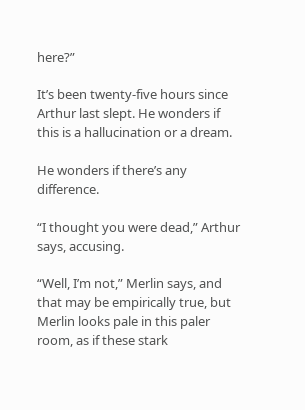here?”

It’s been twenty-five hours since Arthur last slept. He wonders if this is a hallucination or a dream.

He wonders if there’s any difference.

“I thought you were dead,” Arthur says, accusing.

“Well, I’m not,” Merlin says, and that may be empirically true, but Merlin looks pale in this paler room, as if these stark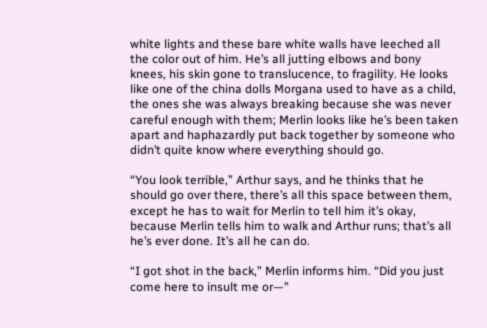white lights and these bare white walls have leeched all the color out of him. He’s all jutting elbows and bony knees, his skin gone to translucence, to fragility. He looks like one of the china dolls Morgana used to have as a child, the ones she was always breaking because she was never careful enough with them; Merlin looks like he’s been taken apart and haphazardly put back together by someone who didn’t quite know where everything should go.

“You look terrible,” Arthur says, and he thinks that he should go over there, there’s all this space between them, except he has to wait for Merlin to tell him it’s okay, because Merlin tells him to walk and Arthur runs; that’s all he’s ever done. It’s all he can do.

“I got shot in the back,” Merlin informs him. “Did you just come here to insult me or—”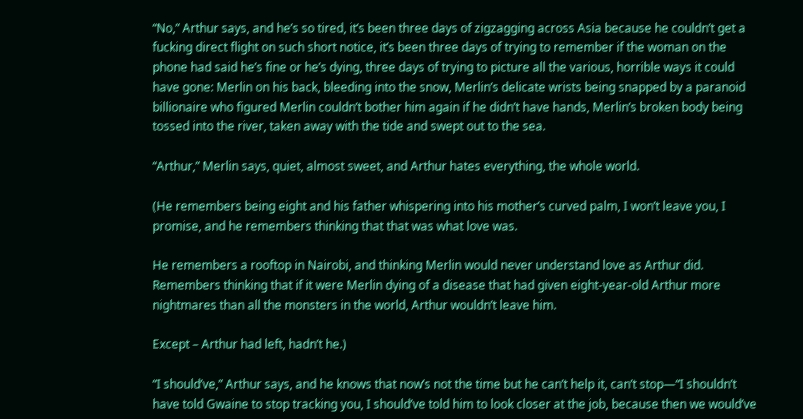“No,” Arthur says, and he’s so tired, it’s been three days of zigzagging across Asia because he couldn’t get a fucking direct flight on such short notice, it’s been three days of trying to remember if the woman on the phone had said he’s fine or he’s dying, three days of trying to picture all the various, horrible ways it could have gone: Merlin on his back, bleeding into the snow, Merlin’s delicate wrists being snapped by a paranoid billionaire who figured Merlin couldn’t bother him again if he didn’t have hands, Merlin’s broken body being tossed into the river, taken away with the tide and swept out to the sea.

“Arthur,” Merlin says, quiet, almost sweet, and Arthur hates everything, the whole world.

(He remembers being eight and his father whispering into his mother’s curved palm, I won’t leave you, I promise, and he remembers thinking that that was what love was.

He remembers a rooftop in Nairobi, and thinking Merlin would never understand love as Arthur did. Remembers thinking that if it were Merlin dying of a disease that had given eight-year-old Arthur more nightmares than all the monsters in the world, Arthur wouldn’t leave him.

Except – Arthur had left, hadn’t he.)

“I should’ve,” Arthur says, and he knows that now’s not the time but he can’t help it, can’t stop—“I shouldn’t have told Gwaine to stop tracking you, I should’ve told him to look closer at the job, because then we would’ve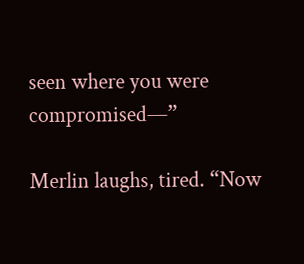seen where you were compromised—”

Merlin laughs, tired. “Now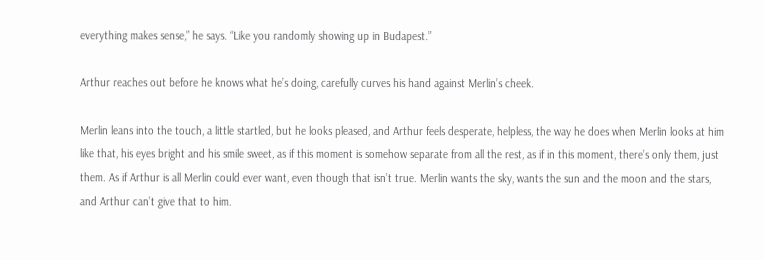everything makes sense,” he says. “Like you randomly showing up in Budapest.”

Arthur reaches out before he knows what he’s doing, carefully curves his hand against Merlin’s cheek.

Merlin leans into the touch, a little startled, but he looks pleased, and Arthur feels desperate, helpless, the way he does when Merlin looks at him like that, his eyes bright and his smile sweet, as if this moment is somehow separate from all the rest, as if in this moment, there’s only them, just them. As if Arthur is all Merlin could ever want, even though that isn’t true. Merlin wants the sky, wants the sun and the moon and the stars, and Arthur can’t give that to him.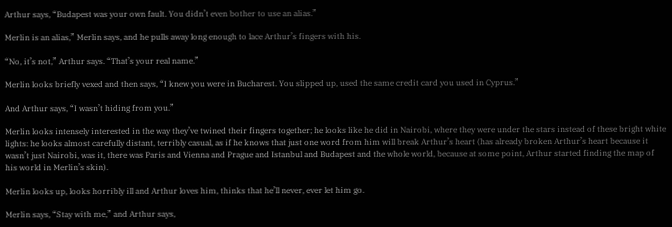Arthur says, “Budapest was your own fault. You didn’t even bother to use an alias.”

Merlin is an alias,” Merlin says, and he pulls away long enough to lace Arthur’s fingers with his.

“No, it’s not,” Arthur says. “That’s your real name.”

Merlin looks briefly vexed and then says, “I knew you were in Bucharest. You slipped up, used the same credit card you used in Cyprus.”

And Arthur says, “I wasn’t hiding from you.”

Merlin looks intensely interested in the way they’ve twined their fingers together; he looks like he did in Nairobi, where they were under the stars instead of these bright white lights: he looks almost carefully distant, terribly casual, as if he knows that just one word from him will break Arthur’s heart (has already broken Arthur’s heart because it wasn’t just Nairobi, was it, there was Paris and Vienna and Prague and Istanbul and Budapest and the whole world, because at some point, Arthur started finding the map of his world in Merlin’s skin).

Merlin looks up, looks horribly ill and Arthur loves him, thinks that he’ll never, ever let him go.

Merlin says, “Stay with me,” and Arthur says,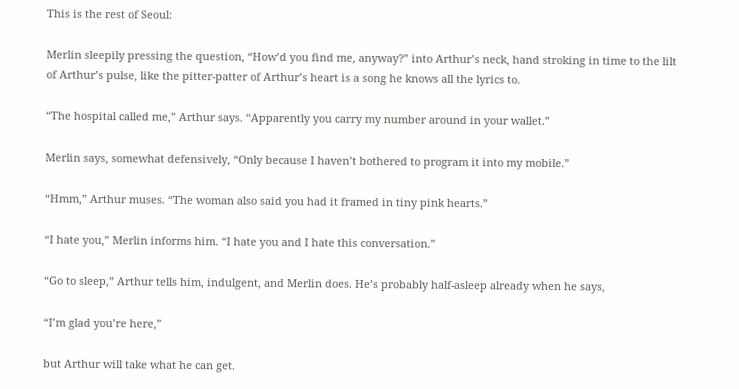This is the rest of Seoul:

Merlin sleepily pressing the question, “How’d you find me, anyway?” into Arthur’s neck, hand stroking in time to the lilt of Arthur’s pulse, like the pitter-patter of Arthur’s heart is a song he knows all the lyrics to.

“The hospital called me,” Arthur says. “Apparently you carry my number around in your wallet.”

Merlin says, somewhat defensively, “Only because I haven’t bothered to program it into my mobile.”

“Hmm,” Arthur muses. “The woman also said you had it framed in tiny pink hearts.”

“I hate you,” Merlin informs him. “I hate you and I hate this conversation.”

“Go to sleep,” Arthur tells him, indulgent, and Merlin does. He’s probably half-asleep already when he says,

“I’m glad you’re here,”

but Arthur will take what he can get.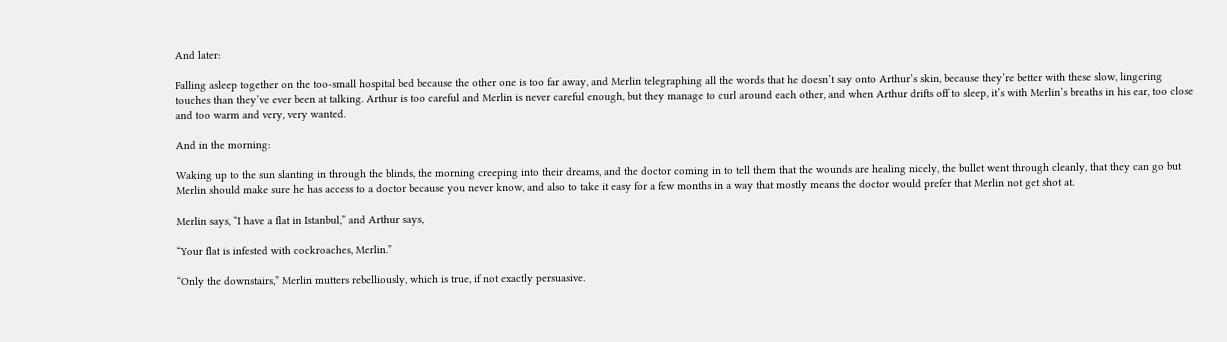And later:

Falling asleep together on the too-small hospital bed because the other one is too far away, and Merlin telegraphing all the words that he doesn’t say onto Arthur’s skin, because they’re better with these slow, lingering touches than they’ve ever been at talking. Arthur is too careful and Merlin is never careful enough, but they manage to curl around each other, and when Arthur drifts off to sleep, it’s with Merlin’s breaths in his ear, too close and too warm and very, very wanted.

And in the morning:

Waking up to the sun slanting in through the blinds, the morning creeping into their dreams, and the doctor coming in to tell them that the wounds are healing nicely, the bullet went through cleanly, that they can go but Merlin should make sure he has access to a doctor because you never know, and also to take it easy for a few months in a way that mostly means the doctor would prefer that Merlin not get shot at.

Merlin says, “I have a flat in Istanbul,” and Arthur says,

“Your flat is infested with cockroaches, Merlin.”

“Only the downstairs,” Merlin mutters rebelliously, which is true, if not exactly persuasive.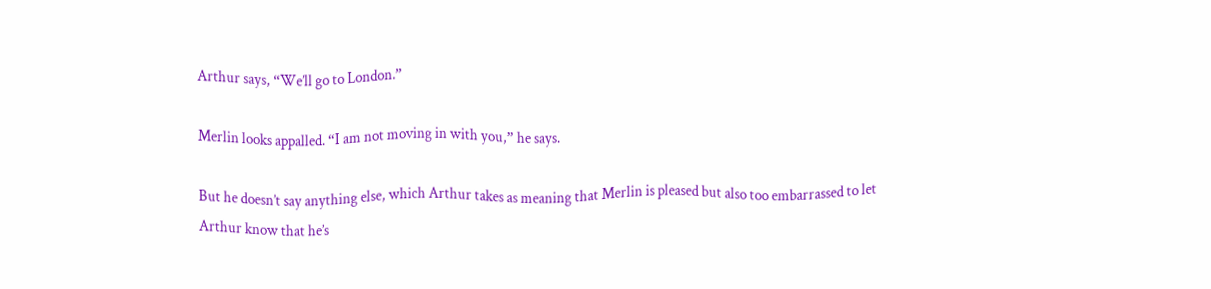Arthur says, “We’ll go to London.”

Merlin looks appalled. “I am not moving in with you,” he says.

But he doesn’t say anything else, which Arthur takes as meaning that Merlin is pleased but also too embarrassed to let Arthur know that he’s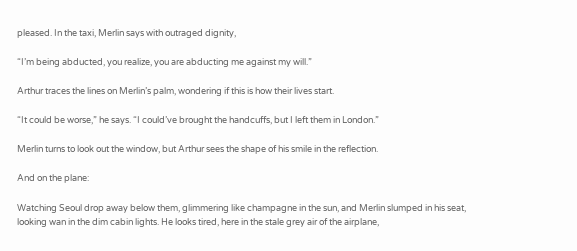pleased. In the taxi, Merlin says with outraged dignity,

“I’m being abducted, you realize, you are abducting me against my will.”

Arthur traces the lines on Merlin’s palm, wondering if this is how their lives start.

“It could be worse,” he says. “I could’ve brought the handcuffs, but I left them in London.”

Merlin turns to look out the window, but Arthur sees the shape of his smile in the reflection.

And on the plane:

Watching Seoul drop away below them, glimmering like champagne in the sun, and Merlin slumped in his seat, looking wan in the dim cabin lights. He looks tired, here in the stale grey air of the airplane,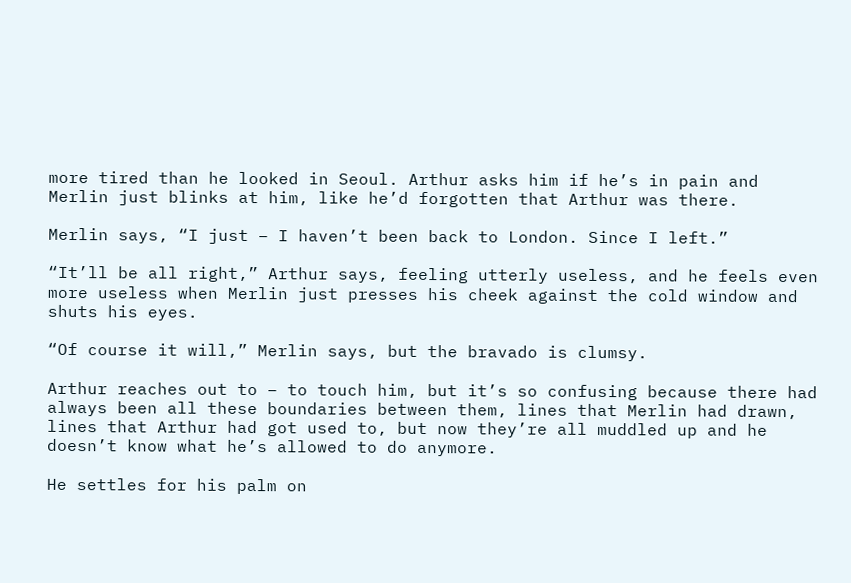more tired than he looked in Seoul. Arthur asks him if he’s in pain and Merlin just blinks at him, like he’d forgotten that Arthur was there.

Merlin says, “I just – I haven’t been back to London. Since I left.”

“It’ll be all right,” Arthur says, feeling utterly useless, and he feels even more useless when Merlin just presses his cheek against the cold window and shuts his eyes.

“Of course it will,” Merlin says, but the bravado is clumsy.

Arthur reaches out to – to touch him, but it’s so confusing because there had always been all these boundaries between them, lines that Merlin had drawn, lines that Arthur had got used to, but now they’re all muddled up and he doesn’t know what he’s allowed to do anymore.

He settles for his palm on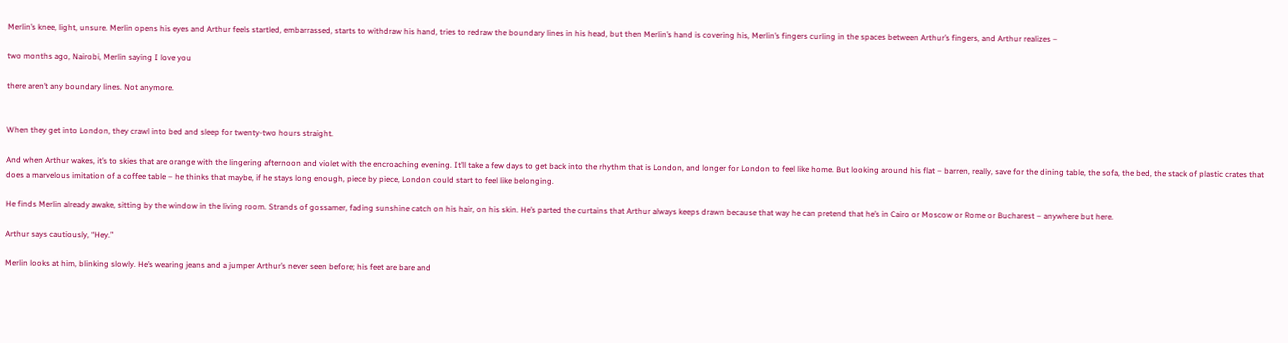Merlin’s knee, light, unsure. Merlin opens his eyes and Arthur feels startled, embarrassed, starts to withdraw his hand, tries to redraw the boundary lines in his head, but then Merlin’s hand is covering his, Merlin’s fingers curling in the spaces between Arthur’s fingers, and Arthur realizes –

two months ago, Nairobi, Merlin saying I love you

there aren’t any boundary lines. Not anymore.


When they get into London, they crawl into bed and sleep for twenty-two hours straight.

And when Arthur wakes, it’s to skies that are orange with the lingering afternoon and violet with the encroaching evening. It’ll take a few days to get back into the rhythm that is London, and longer for London to feel like home. But looking around his flat – barren, really, save for the dining table, the sofa, the bed, the stack of plastic crates that does a marvelous imitation of a coffee table – he thinks that maybe, if he stays long enough, piece by piece, London could start to feel like belonging.

He finds Merlin already awake, sitting by the window in the living room. Strands of gossamer, fading sunshine catch on his hair, on his skin. He’s parted the curtains that Arthur always keeps drawn because that way he can pretend that he’s in Cairo or Moscow or Rome or Bucharest – anywhere but here.

Arthur says cautiously, “Hey.”

Merlin looks at him, blinking slowly. He’s wearing jeans and a jumper Arthur’s never seen before; his feet are bare and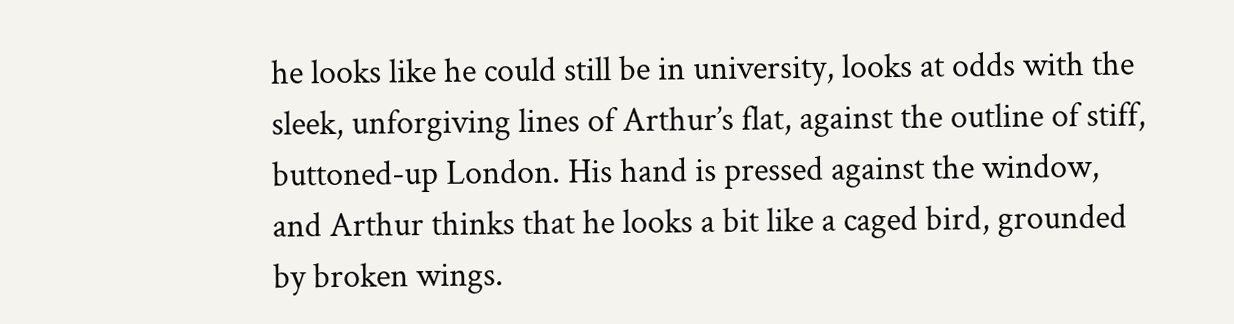he looks like he could still be in university, looks at odds with the sleek, unforgiving lines of Arthur’s flat, against the outline of stiff, buttoned-up London. His hand is pressed against the window, and Arthur thinks that he looks a bit like a caged bird, grounded by broken wings.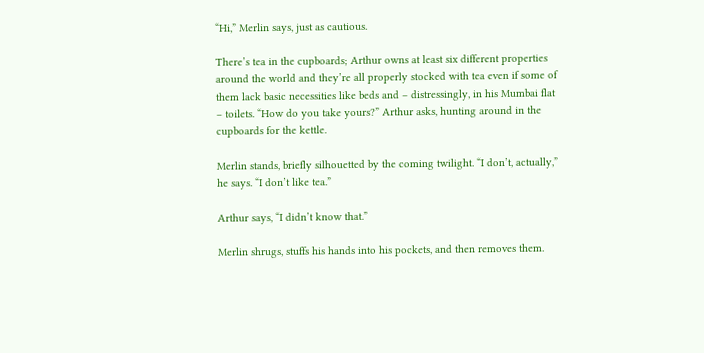“Hi,” Merlin says, just as cautious.

There’s tea in the cupboards; Arthur owns at least six different properties around the world and they’re all properly stocked with tea even if some of them lack basic necessities like beds and – distressingly, in his Mumbai flat – toilets. “How do you take yours?” Arthur asks, hunting around in the cupboards for the kettle.

Merlin stands, briefly silhouetted by the coming twilight. “I don’t, actually,” he says. “I don’t like tea.”

Arthur says, “I didn’t know that.”

Merlin shrugs, stuffs his hands into his pockets, and then removes them.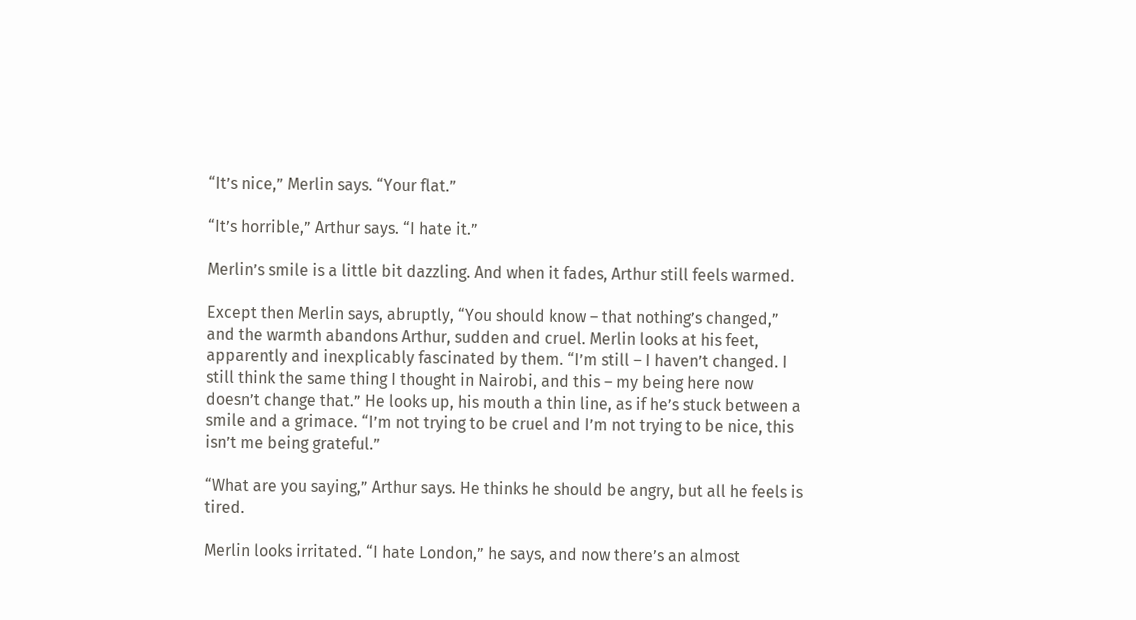“It’s nice,” Merlin says. “Your flat.”

“It’s horrible,” Arthur says. “I hate it.”

Merlin’s smile is a little bit dazzling. And when it fades, Arthur still feels warmed.

Except then Merlin says, abruptly, “You should know – that nothing’s changed,” and the warmth abandons Arthur, sudden and cruel. Merlin looks at his feet, apparently and inexplicably fascinated by them. “I’m still – I haven’t changed. I still think the same thing I thought in Nairobi, and this – my being here now doesn’t change that.” He looks up, his mouth a thin line, as if he’s stuck between a smile and a grimace. “I’m not trying to be cruel and I’m not trying to be nice, this isn’t me being grateful.”

“What are you saying,” Arthur says. He thinks he should be angry, but all he feels is tired.

Merlin looks irritated. “I hate London,” he says, and now there’s an almost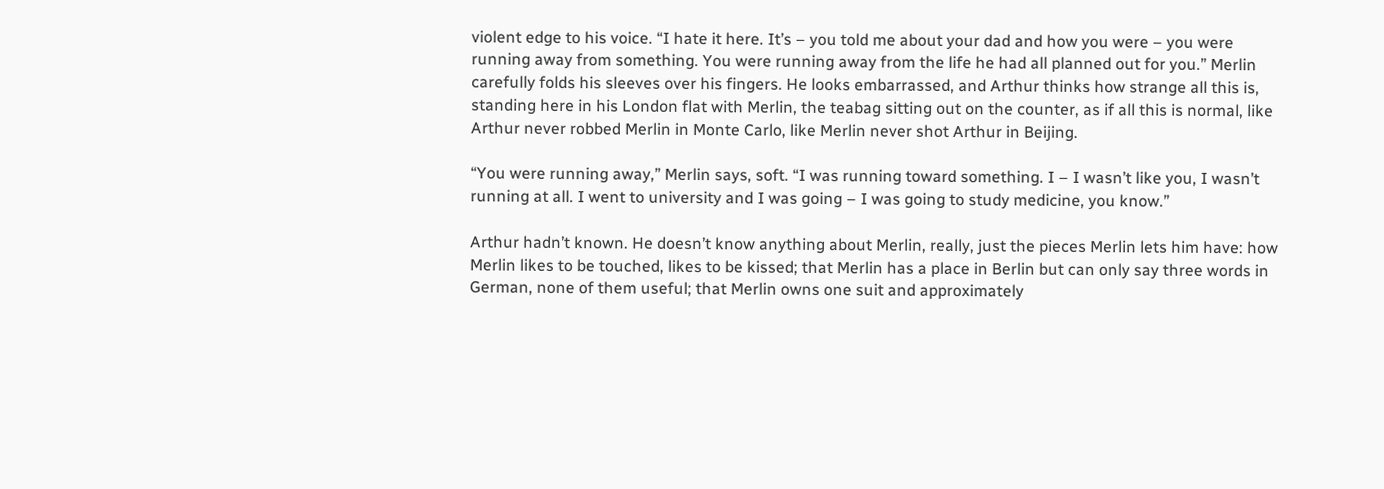violent edge to his voice. “I hate it here. It’s – you told me about your dad and how you were – you were running away from something. You were running away from the life he had all planned out for you.” Merlin carefully folds his sleeves over his fingers. He looks embarrassed, and Arthur thinks how strange all this is, standing here in his London flat with Merlin, the teabag sitting out on the counter, as if all this is normal, like Arthur never robbed Merlin in Monte Carlo, like Merlin never shot Arthur in Beijing.

“You were running away,” Merlin says, soft. “I was running toward something. I – I wasn’t like you, I wasn’t running at all. I went to university and I was going – I was going to study medicine, you know.”

Arthur hadn’t known. He doesn’t know anything about Merlin, really, just the pieces Merlin lets him have: how Merlin likes to be touched, likes to be kissed; that Merlin has a place in Berlin but can only say three words in German, none of them useful; that Merlin owns one suit and approximately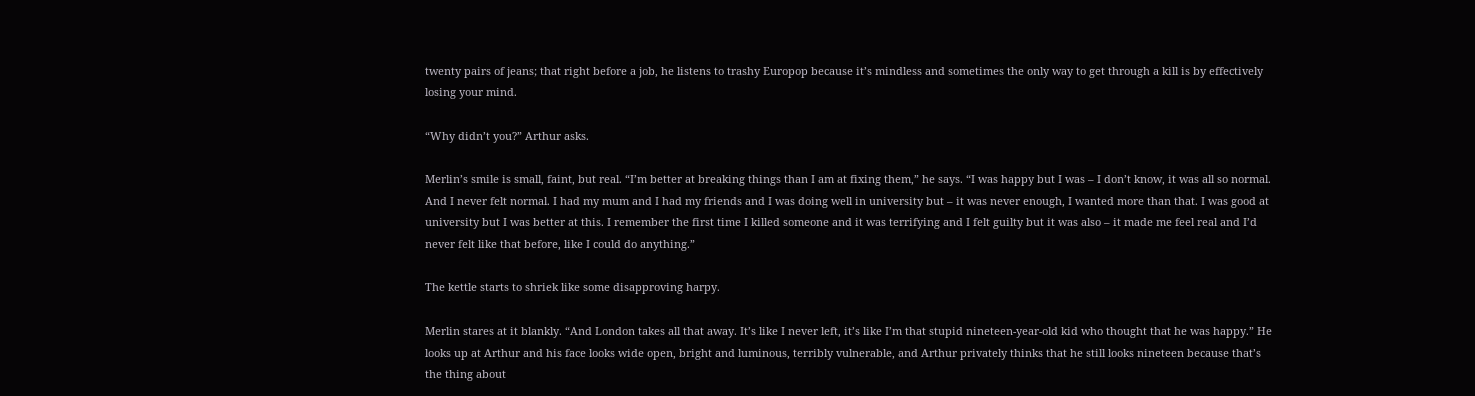twenty pairs of jeans; that right before a job, he listens to trashy Europop because it’s mindless and sometimes the only way to get through a kill is by effectively losing your mind.

“Why didn’t you?” Arthur asks.

Merlin’s smile is small, faint, but real. “I’m better at breaking things than I am at fixing them,” he says. “I was happy but I was – I don’t know, it was all so normal. And I never felt normal. I had my mum and I had my friends and I was doing well in university but – it was never enough, I wanted more than that. I was good at university but I was better at this. I remember the first time I killed someone and it was terrifying and I felt guilty but it was also – it made me feel real and I’d never felt like that before, like I could do anything.”

The kettle starts to shriek like some disapproving harpy.

Merlin stares at it blankly. “And London takes all that away. It’s like I never left, it’s like I’m that stupid nineteen-year-old kid who thought that he was happy.” He looks up at Arthur and his face looks wide open, bright and luminous, terribly vulnerable, and Arthur privately thinks that he still looks nineteen because that’s the thing about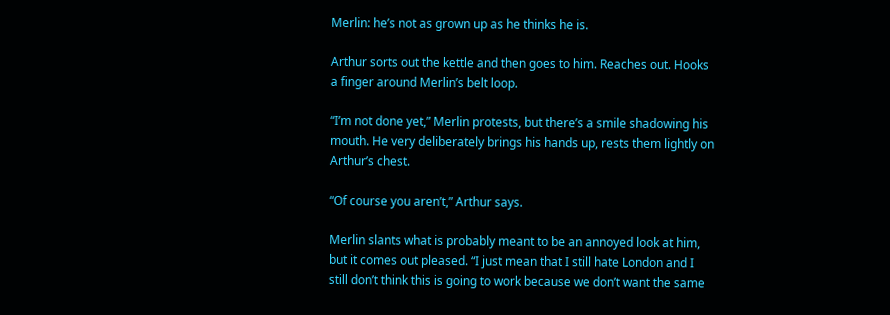Merlin: he’s not as grown up as he thinks he is.

Arthur sorts out the kettle and then goes to him. Reaches out. Hooks a finger around Merlin’s belt loop.

“I’m not done yet,” Merlin protests, but there’s a smile shadowing his mouth. He very deliberately brings his hands up, rests them lightly on Arthur’s chest.

“Of course you aren’t,” Arthur says.

Merlin slants what is probably meant to be an annoyed look at him, but it comes out pleased. “I just mean that I still hate London and I still don’t think this is going to work because we don’t want the same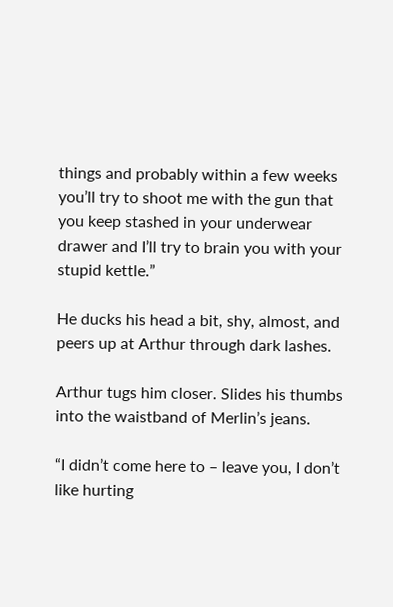things and probably within a few weeks you’ll try to shoot me with the gun that you keep stashed in your underwear drawer and I’ll try to brain you with your stupid kettle.”

He ducks his head a bit, shy, almost, and peers up at Arthur through dark lashes.

Arthur tugs him closer. Slides his thumbs into the waistband of Merlin’s jeans.

“I didn’t come here to – leave you, I don’t like hurting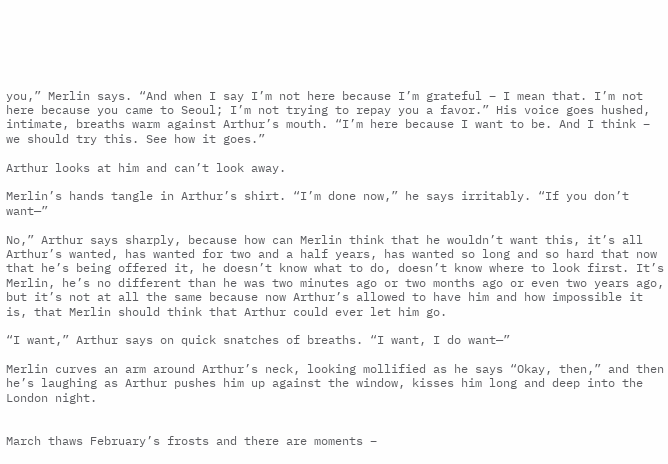you,” Merlin says. “And when I say I’m not here because I’m grateful – I mean that. I’m not here because you came to Seoul; I’m not trying to repay you a favor.” His voice goes hushed, intimate, breaths warm against Arthur’s mouth. “I’m here because I want to be. And I think – we should try this. See how it goes.”

Arthur looks at him and can’t look away.

Merlin’s hands tangle in Arthur’s shirt. “I’m done now,” he says irritably. “If you don’t want—”

No,” Arthur says sharply, because how can Merlin think that he wouldn’t want this, it’s all Arthur’s wanted, has wanted for two and a half years, has wanted so long and so hard that now that he’s being offered it, he doesn’t know what to do, doesn’t know where to look first. It’s Merlin, he’s no different than he was two minutes ago or two months ago or even two years ago, but it’s not at all the same because now Arthur’s allowed to have him and how impossible it is, that Merlin should think that Arthur could ever let him go.

“I want,” Arthur says on quick snatches of breaths. “I want, I do want—”

Merlin curves an arm around Arthur’s neck, looking mollified as he says “Okay, then,” and then he’s laughing as Arthur pushes him up against the window, kisses him long and deep into the London night.


March thaws February’s frosts and there are moments –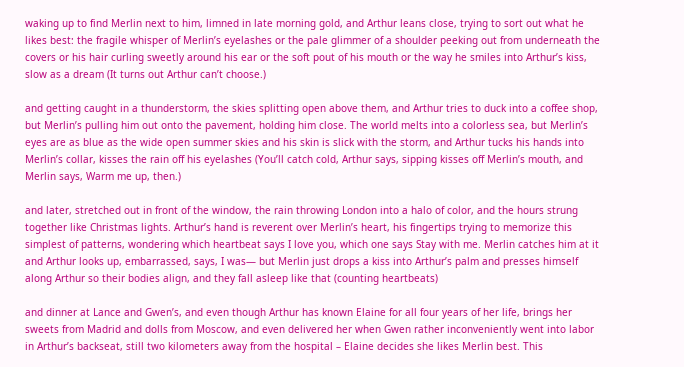waking up to find Merlin next to him, limned in late morning gold, and Arthur leans close, trying to sort out what he likes best: the fragile whisper of Merlin’s eyelashes or the pale glimmer of a shoulder peeking out from underneath the covers or his hair curling sweetly around his ear or the soft pout of his mouth or the way he smiles into Arthur’s kiss, slow as a dream (It turns out Arthur can’t choose.)

and getting caught in a thunderstorm, the skies splitting open above them, and Arthur tries to duck into a coffee shop, but Merlin’s pulling him out onto the pavement, holding him close. The world melts into a colorless sea, but Merlin’s eyes are as blue as the wide open summer skies and his skin is slick with the storm, and Arthur tucks his hands into Merlin’s collar, kisses the rain off his eyelashes (You’ll catch cold, Arthur says, sipping kisses off Merlin’s mouth, and Merlin says, Warm me up, then.)

and later, stretched out in front of the window, the rain throwing London into a halo of color, and the hours strung together like Christmas lights. Arthur’s hand is reverent over Merlin’s heart, his fingertips trying to memorize this simplest of patterns, wondering which heartbeat says I love you, which one says Stay with me. Merlin catches him at it and Arthur looks up, embarrassed, says, I was— but Merlin just drops a kiss into Arthur’s palm and presses himself along Arthur so their bodies align, and they fall asleep like that (counting heartbeats)

and dinner at Lance and Gwen’s, and even though Arthur has known Elaine for all four years of her life, brings her sweets from Madrid and dolls from Moscow, and even delivered her when Gwen rather inconveniently went into labor in Arthur’s backseat, still two kilometers away from the hospital – Elaine decides she likes Merlin best. This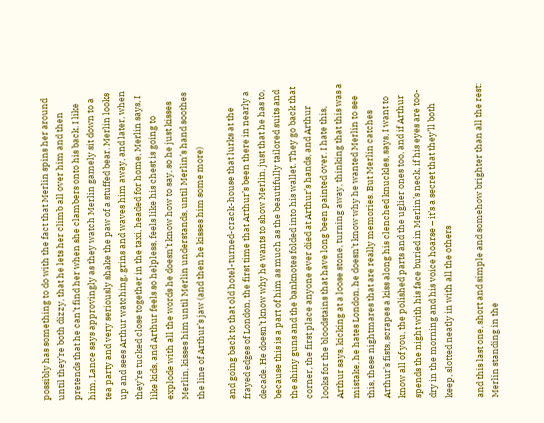possibly has something to do with the fact that Merlin spins her around until they’re both dizzy, that he lets her climb all over him and then pretends that he can’t find her when she clambers onto his back. I like him, Lance says approvingly as they watch Merlin gamely sit down to a tea party and very seriously shake the paw of a stuffed bear. Merlin looks up and sees Arthur watching, grins and waves him away, and later, when they’re tucked close together in the taxi, headed for home, Merlin says, I like kids, and Arthur feels so helpless, feels like his chest is going to explode with all the words he doesn’t know how to say, so he just kisses Merlin, kisses him until Merlin understands, until Merlin’s hand soothes the line of Arthur’s jaw (and then he kisses him some more)

and going back to that old hotel-turned-crack-house that lurks at the frayed edges of London, the first time that Arthur’s been there in nearly a decade. He doesn’t know why he wants to show Merlin, just that he has to, because this is a part of him as much as the beautifully tailored suits and the shiny guns and the banknotes folded into his wallet. They go back that corner, the first place anyone ever died at Arthur’s hands, and Arthur looks for the bloodstains that have long been painted over. I hate this, Arthur says, kicking at a loose stone, turning away, thinking that this was a mistake, he hates London, he doesn’t know why he wanted Merlin to see this, these nightmares that are really memories. But Merlin catches Arthur’s fists, scrapes a kiss along his clenched knuckles, says, I want to know all of you, the polished parts and the uglier ones too, and if Arthur spends the night with his face buried in Merlin’s neck, if his eyes are too-dry in the morning and his voice hoarse – it’s a secret that they’ll both keep, slotted neatly in with all the others

and this last one, short and simple and somehow brighter than all the rest: Merlin standing in the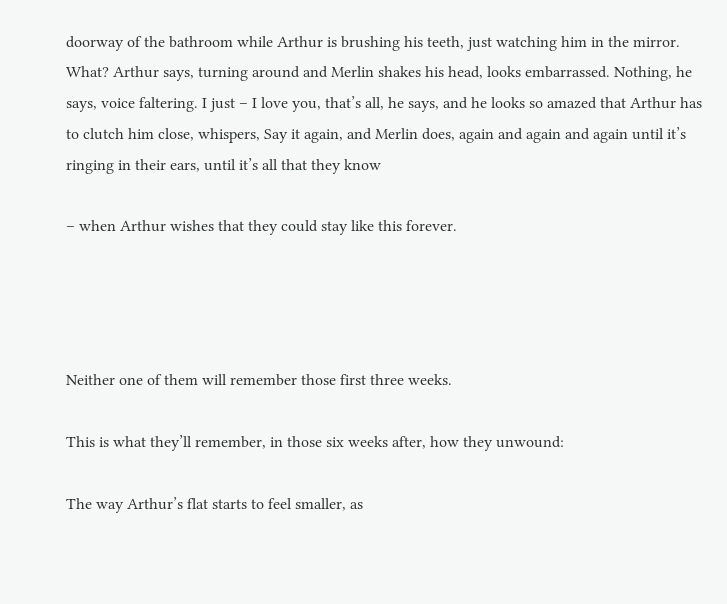doorway of the bathroom while Arthur is brushing his teeth, just watching him in the mirror. What? Arthur says, turning around and Merlin shakes his head, looks embarrassed. Nothing, he says, voice faltering. I just – I love you, that’s all, he says, and he looks so amazed that Arthur has to clutch him close, whispers, Say it again, and Merlin does, again and again and again until it’s ringing in their ears, until it’s all that they know

– when Arthur wishes that they could stay like this forever.




Neither one of them will remember those first three weeks.

This is what they’ll remember, in those six weeks after, how they unwound:

The way Arthur’s flat starts to feel smaller, as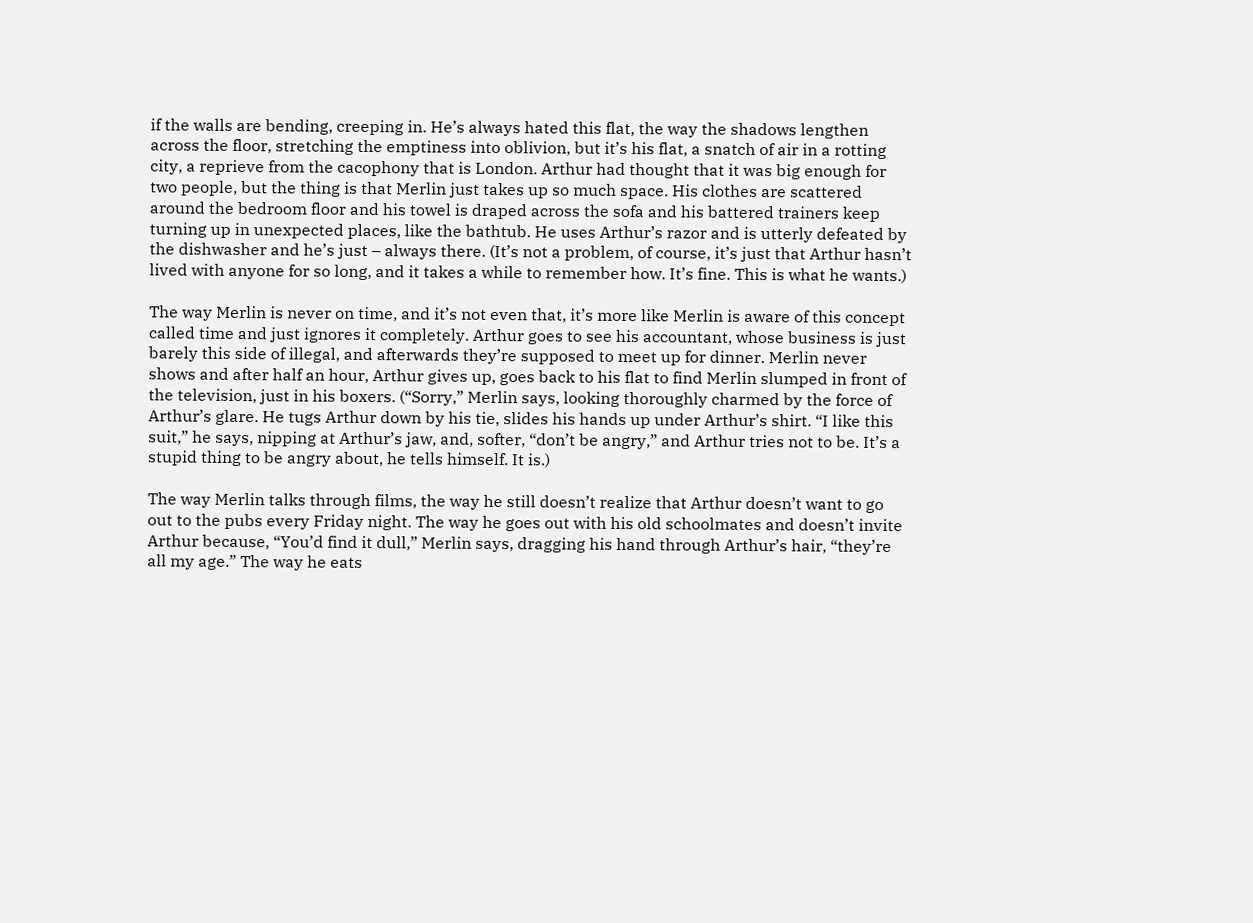if the walls are bending, creeping in. He’s always hated this flat, the way the shadows lengthen across the floor, stretching the emptiness into oblivion, but it’s his flat, a snatch of air in a rotting city, a reprieve from the cacophony that is London. Arthur had thought that it was big enough for two people, but the thing is that Merlin just takes up so much space. His clothes are scattered around the bedroom floor and his towel is draped across the sofa and his battered trainers keep turning up in unexpected places, like the bathtub. He uses Arthur’s razor and is utterly defeated by the dishwasher and he’s just – always there. (It’s not a problem, of course, it’s just that Arthur hasn’t lived with anyone for so long, and it takes a while to remember how. It’s fine. This is what he wants.)

The way Merlin is never on time, and it’s not even that, it’s more like Merlin is aware of this concept called time and just ignores it completely. Arthur goes to see his accountant, whose business is just barely this side of illegal, and afterwards they’re supposed to meet up for dinner. Merlin never shows and after half an hour, Arthur gives up, goes back to his flat to find Merlin slumped in front of the television, just in his boxers. (“Sorry,” Merlin says, looking thoroughly charmed by the force of Arthur’s glare. He tugs Arthur down by his tie, slides his hands up under Arthur’s shirt. “I like this suit,” he says, nipping at Arthur’s jaw, and, softer, “don’t be angry,” and Arthur tries not to be. It’s a stupid thing to be angry about, he tells himself. It is.)

The way Merlin talks through films, the way he still doesn’t realize that Arthur doesn’t want to go out to the pubs every Friday night. The way he goes out with his old schoolmates and doesn’t invite Arthur because, “You’d find it dull,” Merlin says, dragging his hand through Arthur’s hair, “they’re all my age.” The way he eats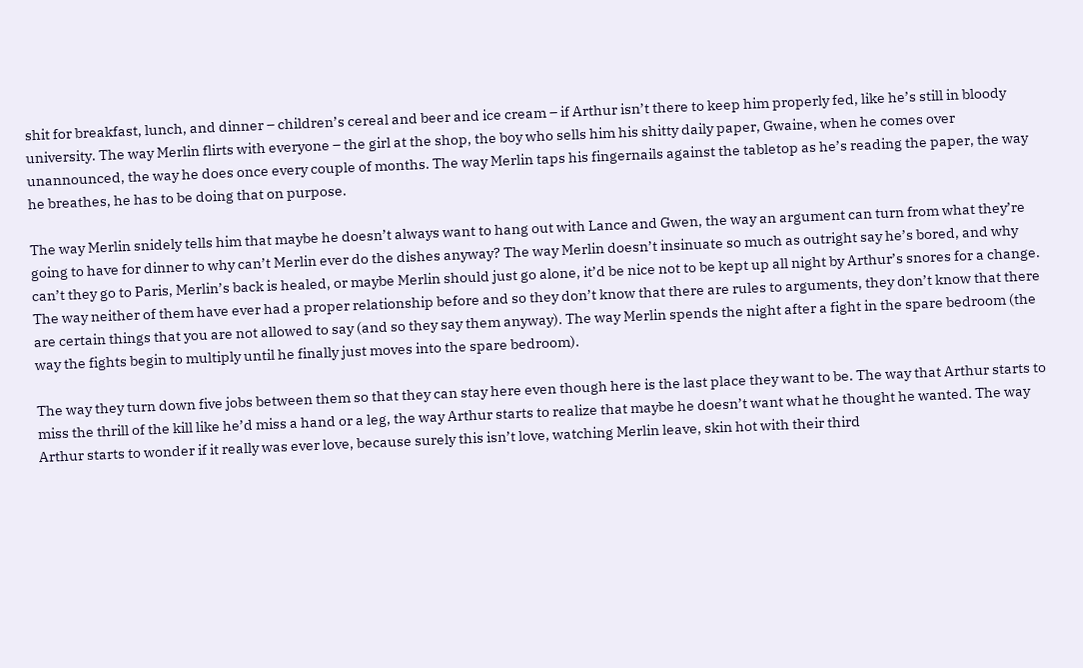shit for breakfast, lunch, and dinner – children’s cereal and beer and ice cream – if Arthur isn’t there to keep him properly fed, like he’s still in bloody university. The way Merlin flirts with everyone – the girl at the shop, the boy who sells him his shitty daily paper, Gwaine, when he comes over unannounced, the way he does once every couple of months. The way Merlin taps his fingernails against the tabletop as he’s reading the paper, the way he breathes, he has to be doing that on purpose.

The way Merlin snidely tells him that maybe he doesn’t always want to hang out with Lance and Gwen, the way an argument can turn from what they’re going to have for dinner to why can’t Merlin ever do the dishes anyway? The way Merlin doesn’t insinuate so much as outright say he’s bored, and why can’t they go to Paris, Merlin’s back is healed, or maybe Merlin should just go alone, it’d be nice not to be kept up all night by Arthur’s snores for a change. The way neither of them have ever had a proper relationship before and so they don’t know that there are rules to arguments, they don’t know that there are certain things that you are not allowed to say (and so they say them anyway). The way Merlin spends the night after a fight in the spare bedroom (the way the fights begin to multiply until he finally just moves into the spare bedroom).

The way they turn down five jobs between them so that they can stay here even though here is the last place they want to be. The way that Arthur starts to miss the thrill of the kill like he’d miss a hand or a leg, the way Arthur starts to realize that maybe he doesn’t want what he thought he wanted. The way Arthur starts to wonder if it really was ever love, because surely this isn’t love, watching Merlin leave, skin hot with their third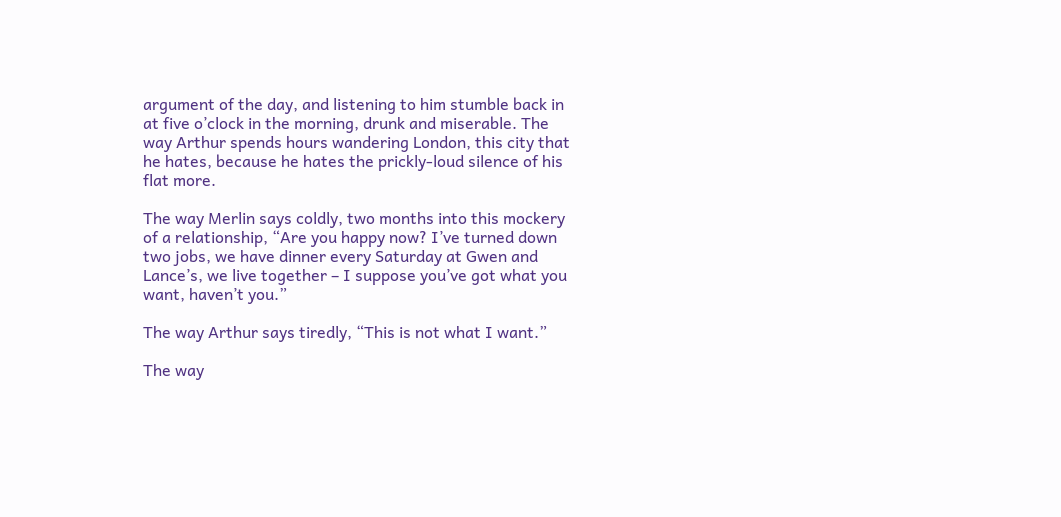argument of the day, and listening to him stumble back in at five o’clock in the morning, drunk and miserable. The way Arthur spends hours wandering London, this city that he hates, because he hates the prickly-loud silence of his flat more.

The way Merlin says coldly, two months into this mockery of a relationship, “Are you happy now? I’ve turned down two jobs, we have dinner every Saturday at Gwen and Lance’s, we live together – I suppose you’ve got what you want, haven’t you.”

The way Arthur says tiredly, “This is not what I want.”

The way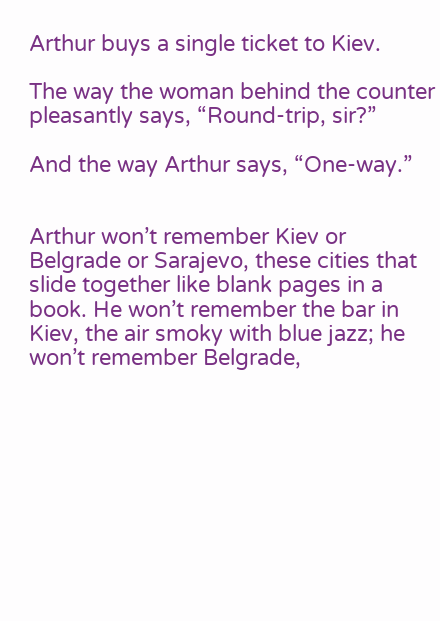Arthur buys a single ticket to Kiev.

The way the woman behind the counter pleasantly says, “Round-trip, sir?”

And the way Arthur says, “One-way.”


Arthur won’t remember Kiev or Belgrade or Sarajevo, these cities that slide together like blank pages in a book. He won’t remember the bar in Kiev, the air smoky with blue jazz; he won’t remember Belgrade,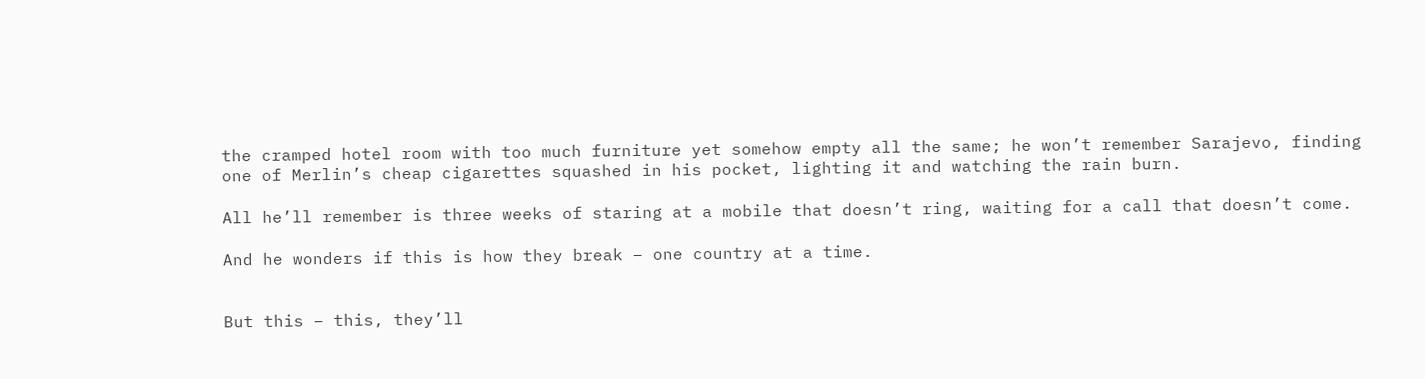the cramped hotel room with too much furniture yet somehow empty all the same; he won’t remember Sarajevo, finding one of Merlin’s cheap cigarettes squashed in his pocket, lighting it and watching the rain burn.

All he’ll remember is three weeks of staring at a mobile that doesn’t ring, waiting for a call that doesn’t come.

And he wonders if this is how they break – one country at a time.


But this – this, they’ll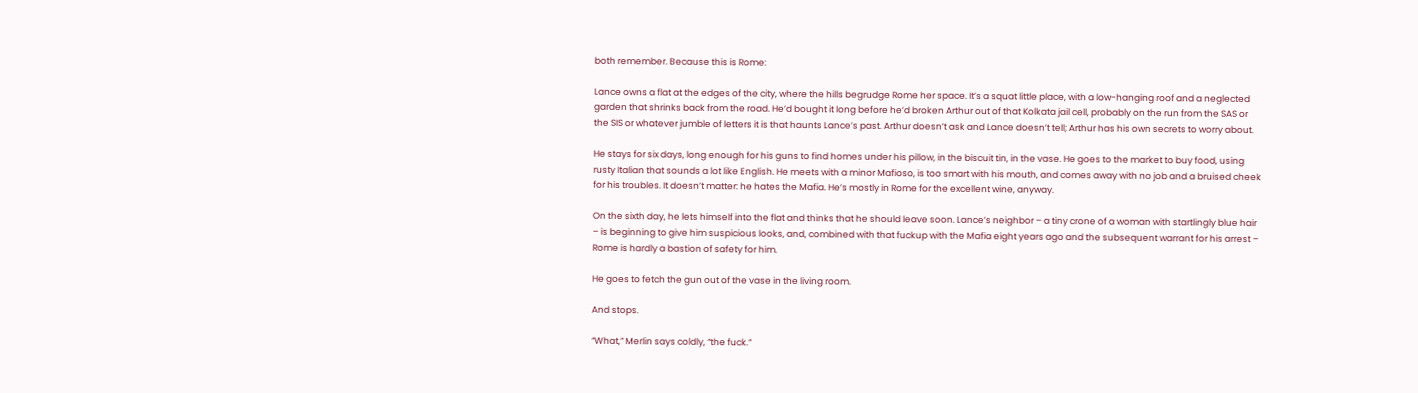both remember. Because this is Rome:

Lance owns a flat at the edges of the city, where the hills begrudge Rome her space. It’s a squat little place, with a low-hanging roof and a neglected garden that shrinks back from the road. He’d bought it long before he’d broken Arthur out of that Kolkata jail cell, probably on the run from the SAS or the SIS or whatever jumble of letters it is that haunts Lance’s past. Arthur doesn’t ask and Lance doesn’t tell; Arthur has his own secrets to worry about.

He stays for six days, long enough for his guns to find homes under his pillow, in the biscuit tin, in the vase. He goes to the market to buy food, using rusty Italian that sounds a lot like English. He meets with a minor Mafioso, is too smart with his mouth, and comes away with no job and a bruised cheek for his troubles. It doesn’t matter: he hates the Mafia. He’s mostly in Rome for the excellent wine, anyway.

On the sixth day, he lets himself into the flat and thinks that he should leave soon. Lance’s neighbor – a tiny crone of a woman with startlingly blue hair – is beginning to give him suspicious looks, and, combined with that fuckup with the Mafia eight years ago and the subsequent warrant for his arrest – Rome is hardly a bastion of safety for him.

He goes to fetch the gun out of the vase in the living room.

And stops.

“What,” Merlin says coldly, “the fuck.”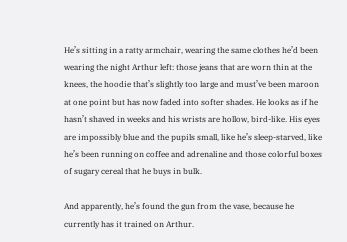He’s sitting in a ratty armchair, wearing the same clothes he’d been wearing the night Arthur left: those jeans that are worn thin at the knees, the hoodie that’s slightly too large and must’ve been maroon at one point but has now faded into softer shades. He looks as if he hasn’t shaved in weeks and his wrists are hollow, bird-like. His eyes are impossibly blue and the pupils small, like he’s sleep-starved, like he’s been running on coffee and adrenaline and those colorful boxes of sugary cereal that he buys in bulk.

And apparently, he’s found the gun from the vase, because he currently has it trained on Arthur.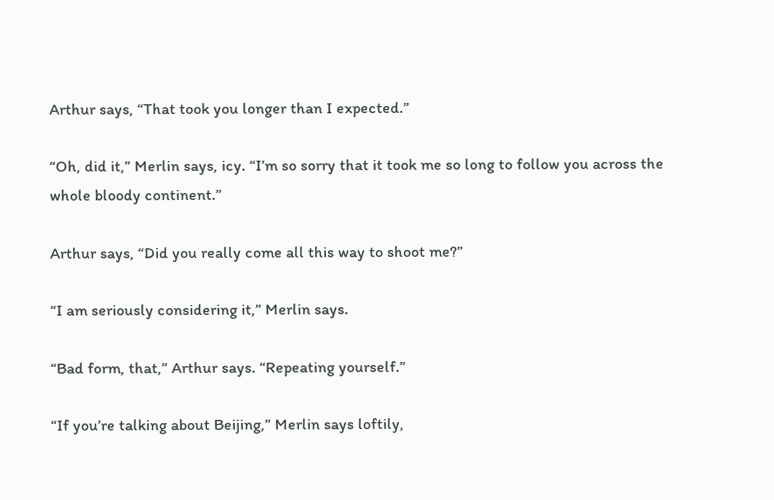Arthur says, “That took you longer than I expected.”

“Oh, did it,” Merlin says, icy. “I’m so sorry that it took me so long to follow you across the whole bloody continent.”

Arthur says, “Did you really come all this way to shoot me?”

“I am seriously considering it,” Merlin says.

“Bad form, that,” Arthur says. “Repeating yourself.”

“If you’re talking about Beijing,” Merlin says loftily,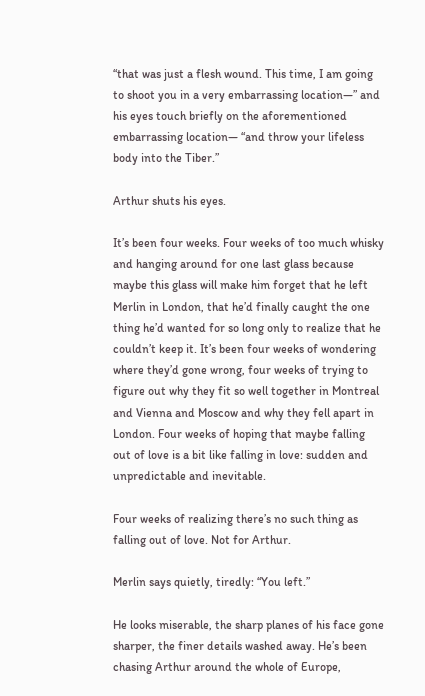“that was just a flesh wound. This time, I am going to shoot you in a very embarrassing location—” and his eyes touch briefly on the aforementioned embarrassing location— “and throw your lifeless body into the Tiber.”

Arthur shuts his eyes.

It’s been four weeks. Four weeks of too much whisky and hanging around for one last glass because maybe this glass will make him forget that he left Merlin in London, that he’d finally caught the one thing he’d wanted for so long only to realize that he couldn’t keep it. It’s been four weeks of wondering where they’d gone wrong, four weeks of trying to figure out why they fit so well together in Montreal and Vienna and Moscow and why they fell apart in London. Four weeks of hoping that maybe falling out of love is a bit like falling in love: sudden and unpredictable and inevitable.

Four weeks of realizing there’s no such thing as falling out of love. Not for Arthur.

Merlin says quietly, tiredly: “You left.”

He looks miserable, the sharp planes of his face gone sharper, the finer details washed away. He’s been chasing Arthur around the whole of Europe,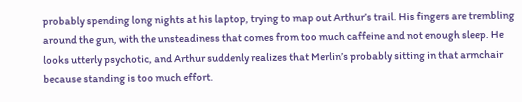probably spending long nights at his laptop, trying to map out Arthur’s trail. His fingers are trembling around the gun, with the unsteadiness that comes from too much caffeine and not enough sleep. He looks utterly psychotic, and Arthur suddenly realizes that Merlin’s probably sitting in that armchair because standing is too much effort.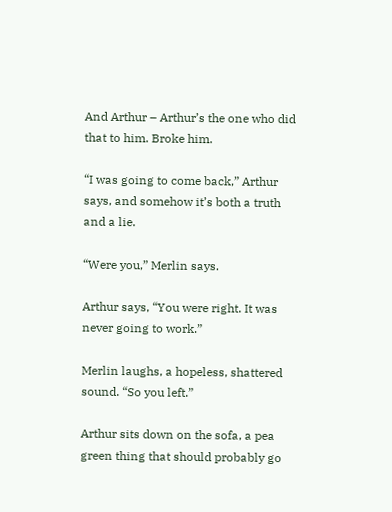And Arthur – Arthur’s the one who did that to him. Broke him.

“I was going to come back,” Arthur says, and somehow it’s both a truth and a lie.

“Were you,” Merlin says.

Arthur says, “You were right. It was never going to work.”

Merlin laughs, a hopeless, shattered sound. “So you left.”

Arthur sits down on the sofa, a pea green thing that should probably go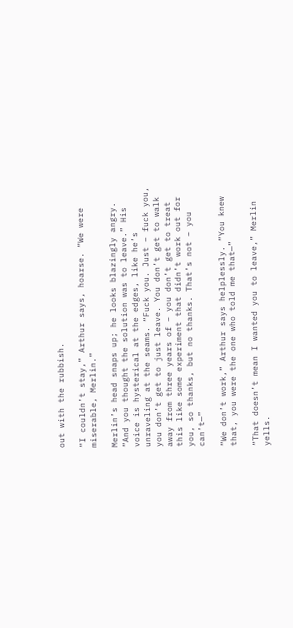out with the rubbish.

“I couldn’t stay,” Arthur says, hoarse. “We were miserable, Merlin.”

Merlin’s head snaps up; he looks blazingly angry. “And you thought the solution was to leave.” His voice is hysterical at the edges, like he’s unraveling at the seams. “Fuck you. Just – fuck you, you don’t get to just leave. You don’t get to walk away from three years of – you don’t get to treat this like some experiment that didn’t work out for you, so thanks, but no thanks. That’s not – you can’t—”

“We don’t work,” Arthur says helplessly. “You knew that, you were the one who told me that—”

“That doesn’t mean I wanted you to leave,” Merlin yells.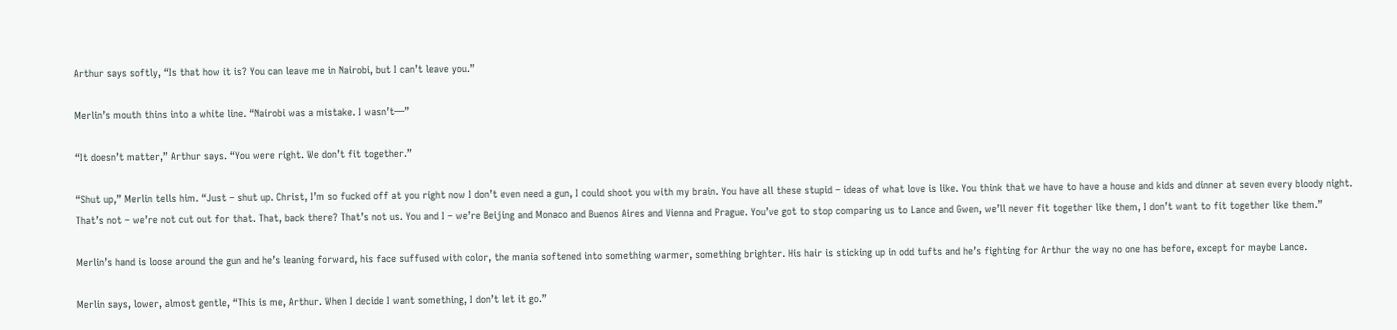Arthur says softly, “Is that how it is? You can leave me in Nairobi, but I can’t leave you.”

Merlin’s mouth thins into a white line. “Nairobi was a mistake. I wasn’t—”

“It doesn’t matter,” Arthur says. “You were right. We don’t fit together.”

“Shut up,” Merlin tells him. “Just – shut up. Christ, I’m so fucked off at you right now I don’t even need a gun, I could shoot you with my brain. You have all these stupid – ideas of what love is like. You think that we have to have a house and kids and dinner at seven every bloody night. That’s not – we’re not cut out for that. That, back there? That’s not us. You and I – we’re Beijing and Monaco and Buenos Aires and Vienna and Prague. You’ve got to stop comparing us to Lance and Gwen, we’ll never fit together like them, I don’t want to fit together like them.”

Merlin’s hand is loose around the gun and he’s leaning forward, his face suffused with color, the mania softened into something warmer, something brighter. His hair is sticking up in odd tufts and he’s fighting for Arthur the way no one has before, except for maybe Lance.

Merlin says, lower, almost gentle, “This is me, Arthur. When I decide I want something, I don’t let it go.”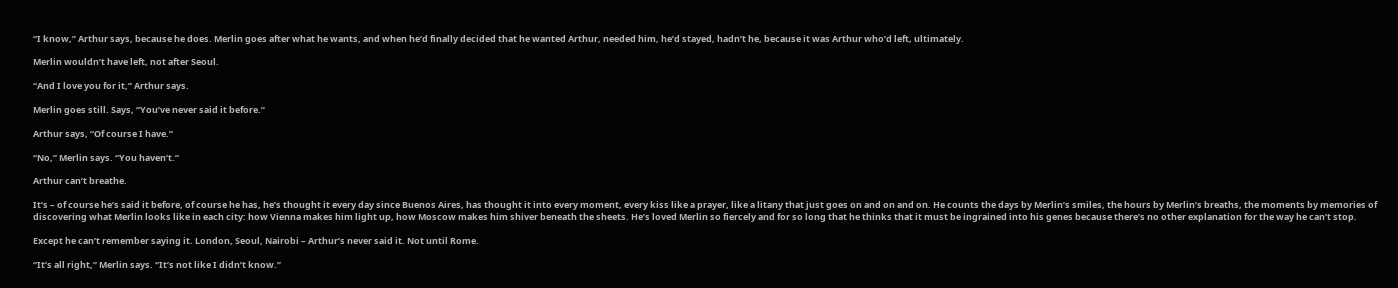“I know,” Arthur says, because he does. Merlin goes after what he wants, and when he’d finally decided that he wanted Arthur, needed him, he’d stayed, hadn’t he, because it was Arthur who’d left, ultimately.

Merlin wouldn’t have left, not after Seoul.

“And I love you for it,” Arthur says.

Merlin goes still. Says, “You’ve never said it before.”

Arthur says, “Of course I have.”

“No,” Merlin says. “You haven’t.”

Arthur can’t breathe.

It’s – of course he’s said it before, of course he has, he’s thought it every day since Buenos Aires, has thought it into every moment, every kiss like a prayer, like a litany that just goes on and on and on. He counts the days by Merlin’s smiles, the hours by Merlin’s breaths, the moments by memories of discovering what Merlin looks like in each city: how Vienna makes him light up, how Moscow makes him shiver beneath the sheets. He’s loved Merlin so fiercely and for so long that he thinks that it must be ingrained into his genes because there’s no other explanation for the way he can’t stop.

Except he can’t remember saying it. London, Seoul, Nairobi – Arthur’s never said it. Not until Rome.

“It’s all right,” Merlin says. “It’s not like I didn’t know.”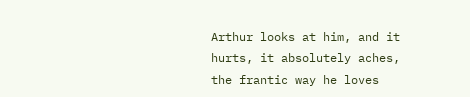Arthur looks at him, and it hurts, it absolutely aches, the frantic way he loves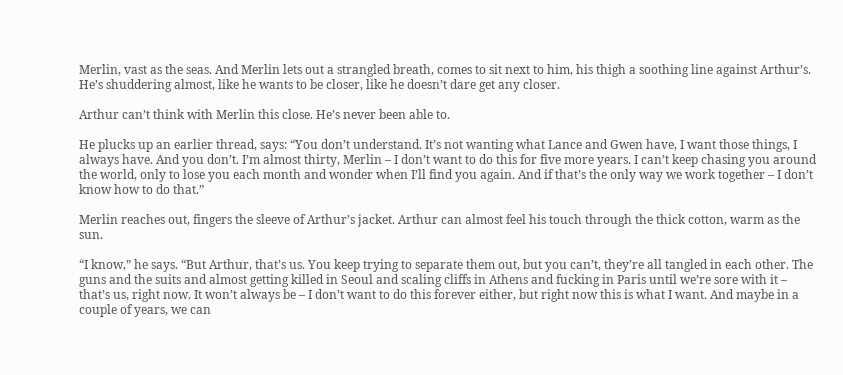Merlin, vast as the seas. And Merlin lets out a strangled breath, comes to sit next to him, his thigh a soothing line against Arthur’s. He’s shuddering almost, like he wants to be closer, like he doesn’t dare get any closer.

Arthur can’t think with Merlin this close. He’s never been able to.

He plucks up an earlier thread, says: “You don’t understand. It’s not wanting what Lance and Gwen have, I want those things, I always have. And you don’t. I’m almost thirty, Merlin – I don’t want to do this for five more years. I can’t keep chasing you around the world, only to lose you each month and wonder when I’ll find you again. And if that’s the only way we work together – I don’t know how to do that.”

Merlin reaches out, fingers the sleeve of Arthur’s jacket. Arthur can almost feel his touch through the thick cotton, warm as the sun.

“I know,” he says. “But Arthur, that’s us. You keep trying to separate them out, but you can’t, they’re all tangled in each other. The guns and the suits and almost getting killed in Seoul and scaling cliffs in Athens and fucking in Paris until we’re sore with it – that’s us, right now. It won’t always be – I don’t want to do this forever either, but right now this is what I want. And maybe in a couple of years, we can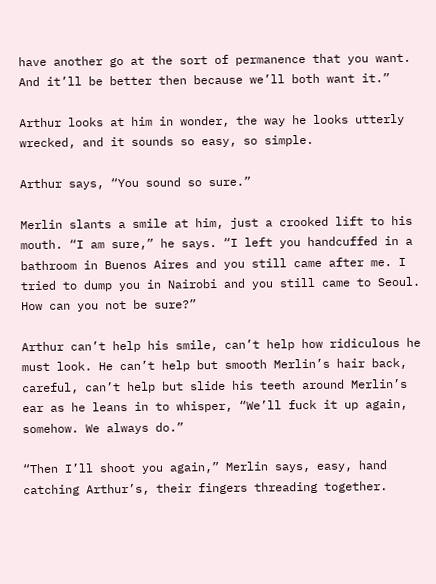have another go at the sort of permanence that you want. And it’ll be better then because we’ll both want it.”

Arthur looks at him in wonder, the way he looks utterly wrecked, and it sounds so easy, so simple.

Arthur says, “You sound so sure.”

Merlin slants a smile at him, just a crooked lift to his mouth. “I am sure,” he says. “I left you handcuffed in a bathroom in Buenos Aires and you still came after me. I tried to dump you in Nairobi and you still came to Seoul. How can you not be sure?”

Arthur can’t help his smile, can’t help how ridiculous he must look. He can’t help but smooth Merlin’s hair back, careful, can’t help but slide his teeth around Merlin’s ear as he leans in to whisper, “We’ll fuck it up again, somehow. We always do.”

“Then I’ll shoot you again,” Merlin says, easy, hand catching Arthur’s, their fingers threading together.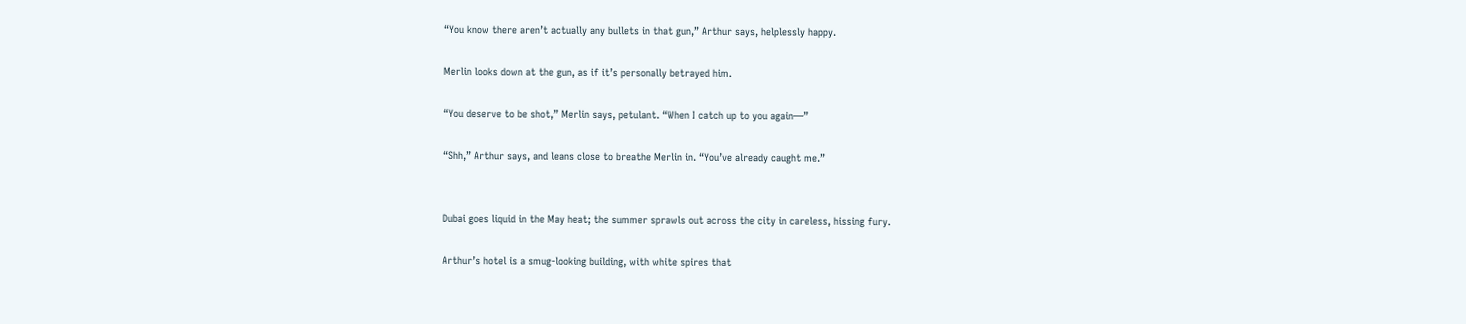“You know there aren’t actually any bullets in that gun,” Arthur says, helplessly happy.

Merlin looks down at the gun, as if it’s personally betrayed him.

“You deserve to be shot,” Merlin says, petulant. “When I catch up to you again—”

“Shh,” Arthur says, and leans close to breathe Merlin in. “You’ve already caught me.”


Dubai goes liquid in the May heat; the summer sprawls out across the city in careless, hissing fury.

Arthur’s hotel is a smug-looking building, with white spires that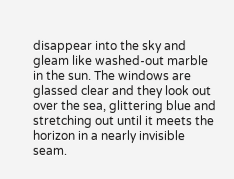disappear into the sky and gleam like washed-out marble in the sun. The windows are glassed clear and they look out over the sea, glittering blue and stretching out until it meets the horizon in a nearly invisible seam.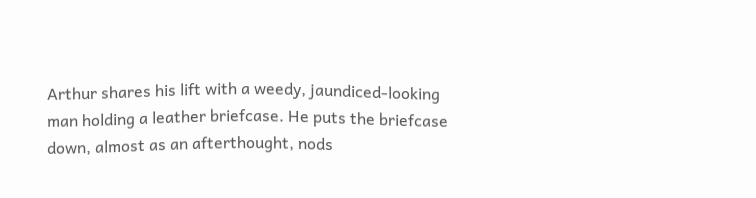Arthur shares his lift with a weedy, jaundiced-looking man holding a leather briefcase. He puts the briefcase down, almost as an afterthought, nods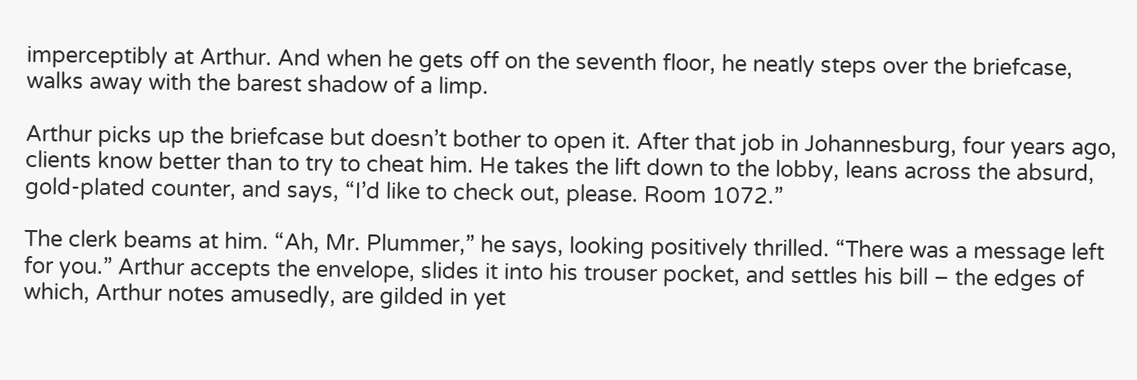imperceptibly at Arthur. And when he gets off on the seventh floor, he neatly steps over the briefcase, walks away with the barest shadow of a limp.

Arthur picks up the briefcase but doesn’t bother to open it. After that job in Johannesburg, four years ago, clients know better than to try to cheat him. He takes the lift down to the lobby, leans across the absurd, gold-plated counter, and says, “I’d like to check out, please. Room 1072.”

The clerk beams at him. “Ah, Mr. Plummer,” he says, looking positively thrilled. “There was a message left for you.” Arthur accepts the envelope, slides it into his trouser pocket, and settles his bill – the edges of which, Arthur notes amusedly, are gilded in yet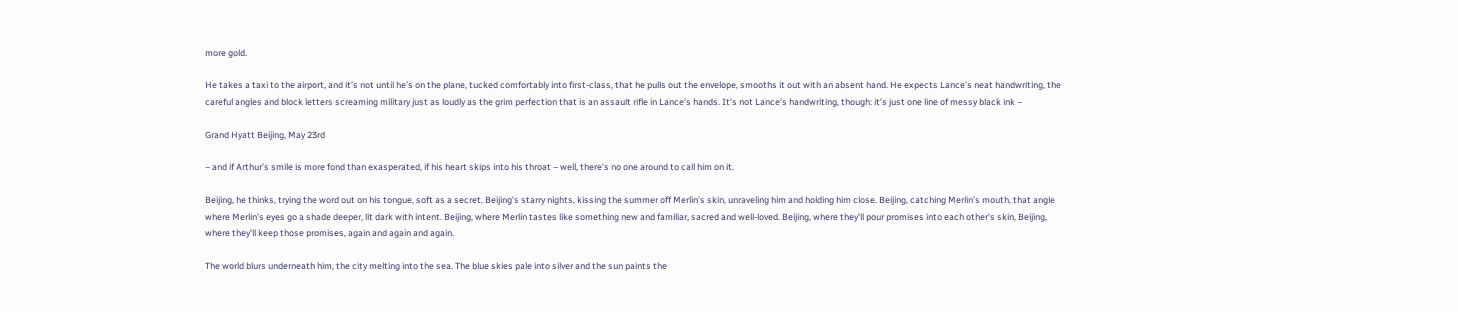more gold.

He takes a taxi to the airport, and it’s not until he’s on the plane, tucked comfortably into first-class, that he pulls out the envelope, smooths it out with an absent hand. He expects Lance’s neat handwriting, the careful angles and block letters screaming military just as loudly as the grim perfection that is an assault rifle in Lance’s hands. It’s not Lance’s handwriting, though: it’s just one line of messy black ink –

Grand Hyatt Beijing, May 23rd

– and if Arthur’s smile is more fond than exasperated, if his heart skips into his throat – well, there’s no one around to call him on it.

Beijing, he thinks, trying the word out on his tongue, soft as a secret. Beijing’s starry nights, kissing the summer off Merlin’s skin, unraveling him and holding him close. Beijing, catching Merlin’s mouth, that angle where Merlin’s eyes go a shade deeper, lit dark with intent. Beijing, where Merlin tastes like something new and familiar, sacred and well-loved. Beijing, where they’ll pour promises into each other’s skin, Beijing, where they’ll keep those promises, again and again and again.

The world blurs underneath him, the city melting into the sea. The blue skies pale into silver and the sun paints the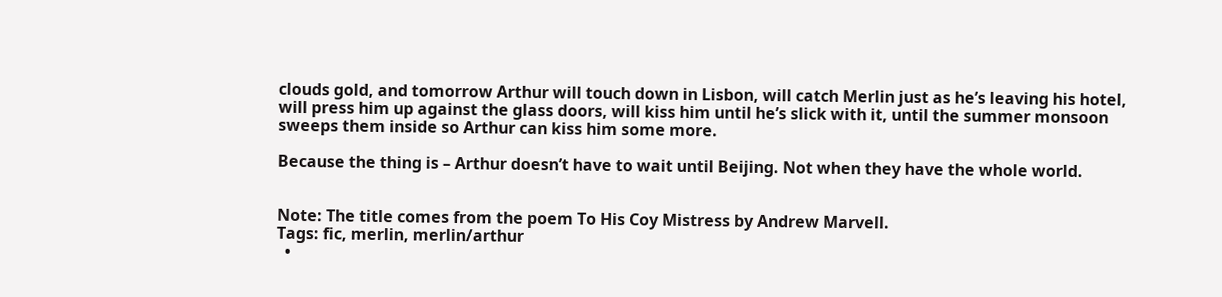clouds gold, and tomorrow Arthur will touch down in Lisbon, will catch Merlin just as he’s leaving his hotel, will press him up against the glass doors, will kiss him until he’s slick with it, until the summer monsoon sweeps them inside so Arthur can kiss him some more.

Because the thing is – Arthur doesn’t have to wait until Beijing. Not when they have the whole world.


Note: The title comes from the poem To His Coy Mistress by Andrew Marvell.
Tags: fic, merlin, merlin/arthur
  •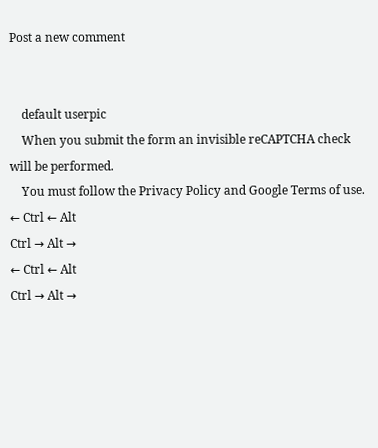Post a new comment


    default userpic
    When you submit the form an invisible reCAPTCHA check will be performed.
    You must follow the Privacy Policy and Google Terms of use.
← Ctrl ← Alt
Ctrl → Alt →
← Ctrl ← Alt
Ctrl → Alt →